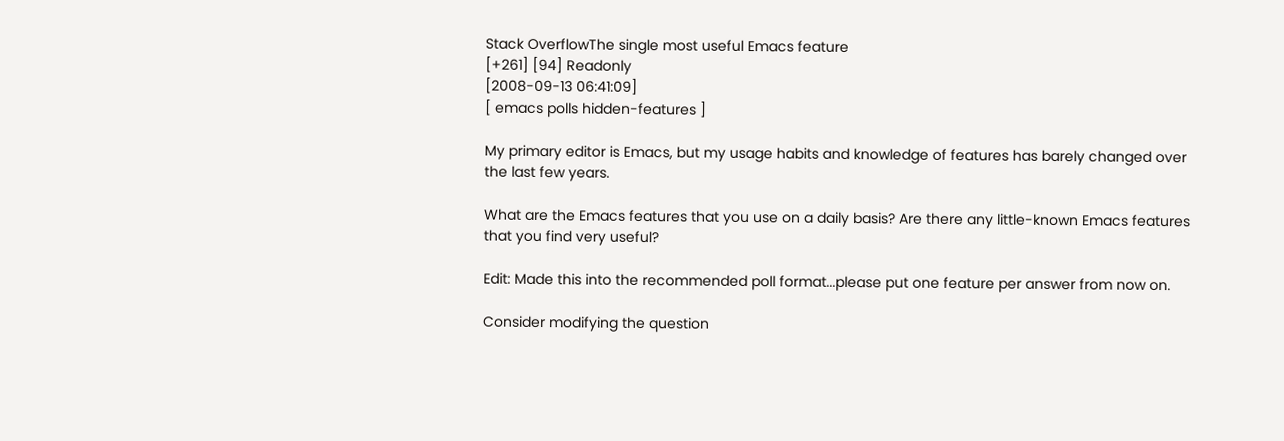Stack OverflowThe single most useful Emacs feature
[+261] [94] Readonly
[2008-09-13 06:41:09]
[ emacs polls hidden-features ]

My primary editor is Emacs, but my usage habits and knowledge of features has barely changed over the last few years.

What are the Emacs features that you use on a daily basis? Are there any little-known Emacs features that you find very useful?

Edit: Made this into the recommended poll format...please put one feature per answer from now on.

Consider modifying the question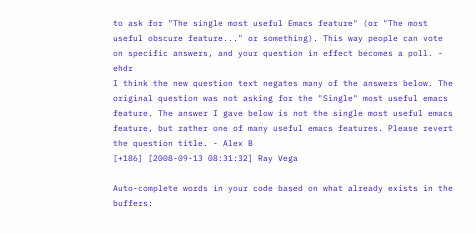to ask for "The single most useful Emacs feature" (or "The most useful obscure feature..." or something). This way people can vote on specific answers, and your question in effect becomes a poll. - ehdr
I think the new question text negates many of the answers below. The original question was not asking for the "Single" most useful emacs feature. The answer I gave below is not the single most useful emacs feature, but rather one of many useful emacs features. Please revert the question title. - Alex B
[+186] [2008-09-13 08:31:32] Ray Vega

Auto-complete words in your code based on what already exists in the buffers: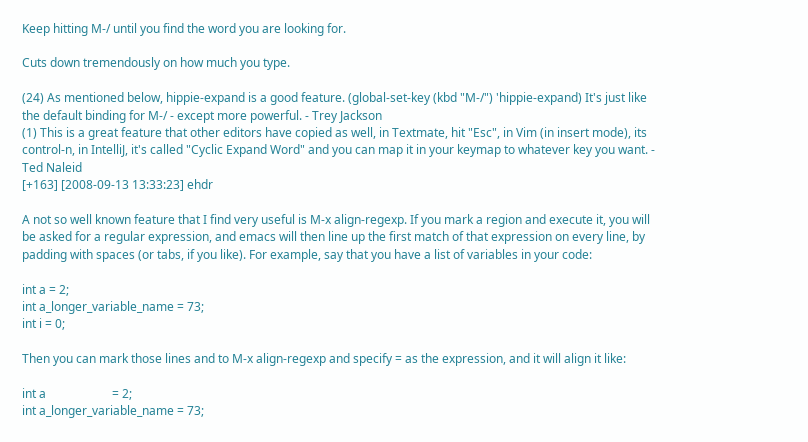Keep hitting M-/ until you find the word you are looking for.

Cuts down tremendously on how much you type.

(24) As mentioned below, hippie-expand is a good feature. (global-set-key (kbd "M-/") 'hippie-expand) It's just like the default binding for M-/ - except more powerful. - Trey Jackson
(1) This is a great feature that other editors have copied as well, in Textmate, hit "Esc", in Vim (in insert mode), its control-n, in IntelliJ, it's called "Cyclic Expand Word" and you can map it in your keymap to whatever key you want. - Ted Naleid
[+163] [2008-09-13 13:33:23] ehdr

A not so well known feature that I find very useful is M-x align-regexp. If you mark a region and execute it, you will be asked for a regular expression, and emacs will then line up the first match of that expression on every line, by padding with spaces (or tabs, if you like). For example, say that you have a list of variables in your code:

int a = 2;
int a_longer_variable_name = 73;
int i = 0;

Then you can mark those lines and to M-x align-regexp and specify = as the expression, and it will align it like:

int a                      = 2;
int a_longer_variable_name = 73;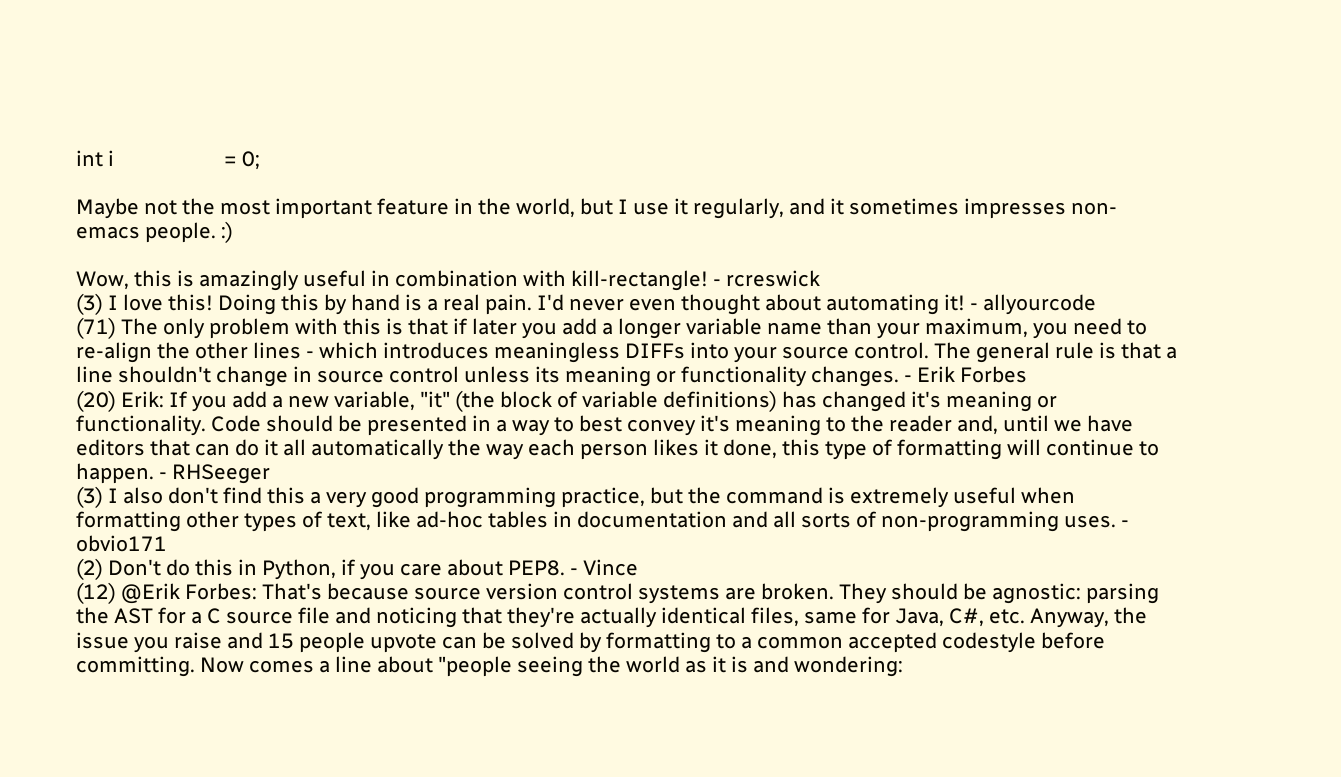int i                      = 0;

Maybe not the most important feature in the world, but I use it regularly, and it sometimes impresses non-emacs people. :)

Wow, this is amazingly useful in combination with kill-rectangle! - rcreswick
(3) I love this! Doing this by hand is a real pain. I'd never even thought about automating it! - allyourcode
(71) The only problem with this is that if later you add a longer variable name than your maximum, you need to re-align the other lines - which introduces meaningless DIFFs into your source control. The general rule is that a line shouldn't change in source control unless its meaning or functionality changes. - Erik Forbes
(20) Erik: If you add a new variable, "it" (the block of variable definitions) has changed it's meaning or functionality. Code should be presented in a way to best convey it's meaning to the reader and, until we have editors that can do it all automatically the way each person likes it done, this type of formatting will continue to happen. - RHSeeger
(3) I also don't find this a very good programming practice, but the command is extremely useful when formatting other types of text, like ad-hoc tables in documentation and all sorts of non-programming uses. - obvio171
(2) Don't do this in Python, if you care about PEP8. - Vince
(12) @Erik Forbes: That's because source version control systems are broken. They should be agnostic: parsing the AST for a C source file and noticing that they're actually identical files, same for Java, C#, etc. Anyway, the issue you raise and 15 people upvote can be solved by formatting to a common accepted codestyle before committing. Now comes a line about "people seeing the world as it is and wondering: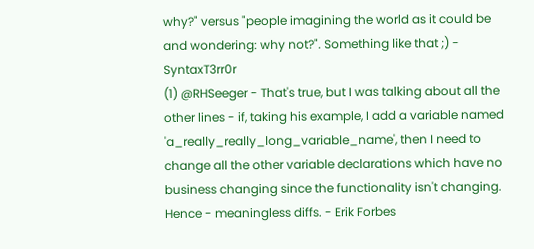why?" versus "people imagining the world as it could be and wondering: why not?". Something like that ;) - SyntaxT3rr0r
(1) @RHSeeger - That's true, but I was talking about all the other lines - if, taking his example, I add a variable named 'a_really_really_long_variable_name', then I need to change all the other variable declarations which have no business changing since the functionality isn't changing. Hence - meaningless diffs. - Erik Forbes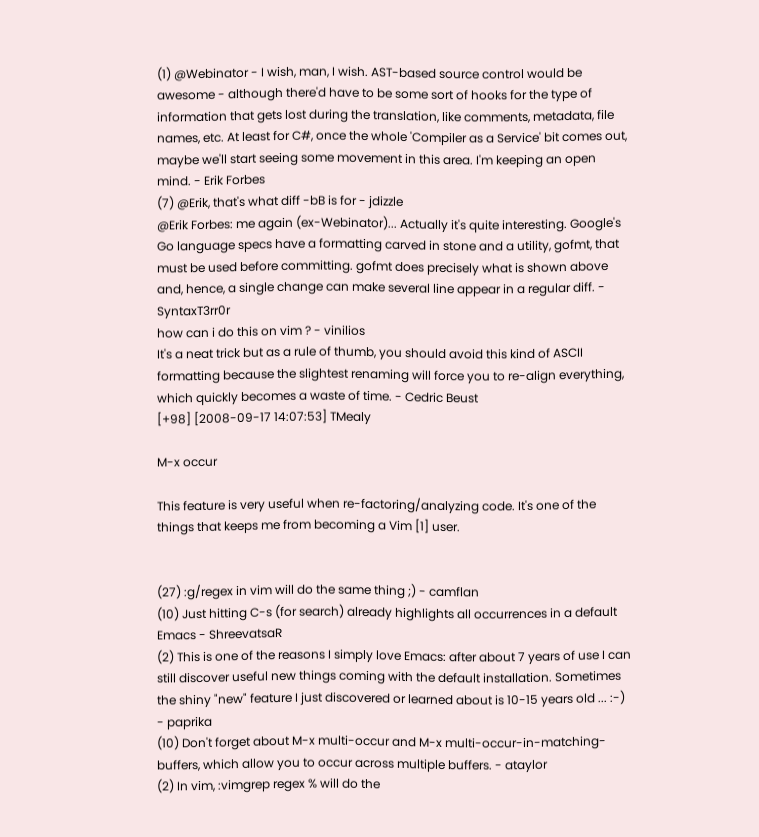(1) @Webinator - I wish, man, I wish. AST-based source control would be awesome - although there'd have to be some sort of hooks for the type of information that gets lost during the translation, like comments, metadata, file names, etc. At least for C#, once the whole 'Compiler as a Service' bit comes out, maybe we'll start seeing some movement in this area. I'm keeping an open mind. - Erik Forbes
(7) @Erik, that's what diff -bB is for - jdizzle
@Erik Forbes: me again (ex-Webinator)... Actually it's quite interesting. Google's Go language specs have a formatting carved in stone and a utility, gofmt, that must be used before committing. gofmt does precisely what is shown above and, hence, a single change can make several line appear in a regular diff. - SyntaxT3rr0r
how can i do this on vim ? - vinilios
It's a neat trick but as a rule of thumb, you should avoid this kind of ASCII formatting because the slightest renaming will force you to re-align everything, which quickly becomes a waste of time. - Cedric Beust
[+98] [2008-09-17 14:07:53] TMealy

M-x occur

This feature is very useful when re-factoring/analyzing code. It's one of the things that keeps me from becoming a Vim [1] user.


(27) :g/regex in vim will do the same thing ;) - camflan
(10) Just hitting C-s (for search) already highlights all occurrences in a default Emacs - ShreevatsaR
(2) This is one of the reasons I simply love Emacs: after about 7 years of use I can still discover useful new things coming with the default installation. Sometimes the shiny "new" feature I just discovered or learned about is 10-15 years old ... :-) - paprika
(10) Don't forget about M-x multi-occur and M-x multi-occur-in-matching-buffers, which allow you to occur across multiple buffers. - ataylor
(2) In vim, :vimgrep regex % will do the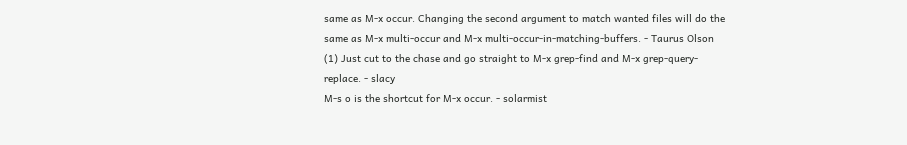same as M-x occur. Changing the second argument to match wanted files will do the same as M-x multi-occur and M-x multi-occur-in-matching-buffers. - Taurus Olson
(1) Just cut to the chase and go straight to M-x grep-find and M-x grep-query-replace. - slacy
M-s o is the shortcut for M-x occur. - solarmist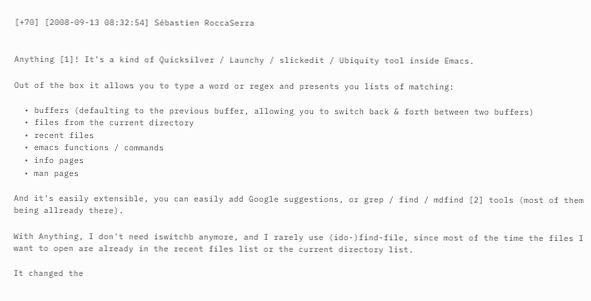[+70] [2008-09-13 08:32:54] Sébastien RoccaSerra


Anything [1]! It's a kind of Quicksilver / Launchy / slickedit / Ubiquity tool inside Emacs.

Out of the box it allows you to type a word or regex and presents you lists of matching:

  • buffers (defaulting to the previous buffer, allowing you to switch back & forth between two buffers)
  • files from the current directory
  • recent files
  • emacs functions / commands
  • info pages
  • man pages

And it's easily extensible, you can easily add Google suggestions, or grep / find / mdfind [2] tools (most of them being allready there).

With Anything, I don't need iswitchb anymore, and I rarely use (ido-)find-file, since most of the time the files I want to open are already in the recent files list or the current directory list.

It changed the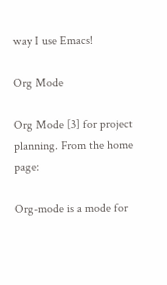way I use Emacs!

Org Mode

Org Mode [3] for project planning. From the home page:

Org-mode is a mode for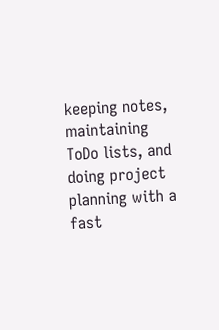keeping notes, maintaining ToDo lists, and doing project planning with a fast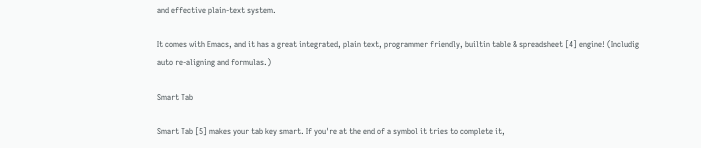and effective plain-text system.

It comes with Emacs, and it has a great integrated, plain text, programmer friendly, builtin table & spreadsheet [4] engine! (Includig auto re-aligning and formulas.)

Smart Tab

Smart Tab [5] makes your tab key smart. If you're at the end of a symbol it tries to complete it,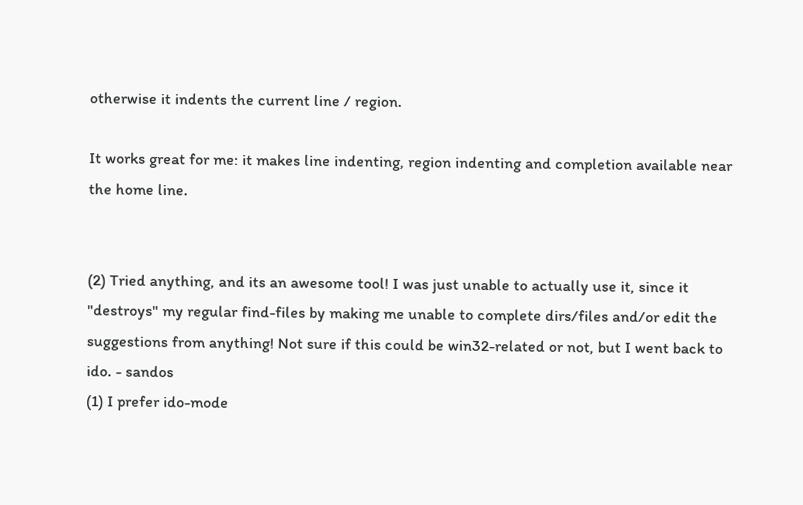otherwise it indents the current line / region.

It works great for me: it makes line indenting, region indenting and completion available near the home line.


(2) Tried anything, and its an awesome tool! I was just unable to actually use it, since it "destroys" my regular find-files by making me unable to complete dirs/files and/or edit the suggestions from anything! Not sure if this could be win32-related or not, but I went back to ido. - sandos
(1) I prefer ido-mode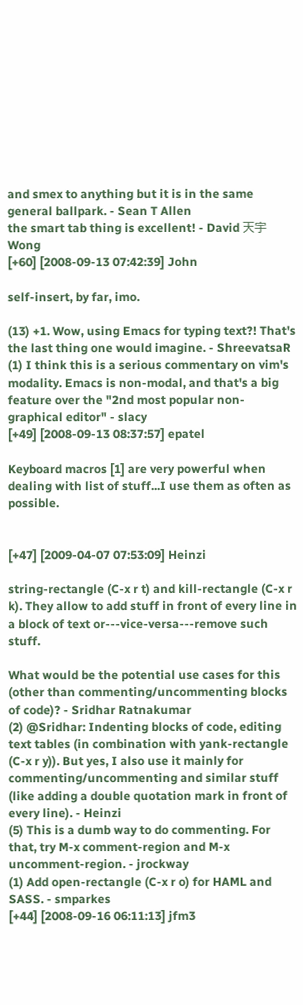and smex to anything but it is in the same general ballpark. - Sean T Allen
the smart tab thing is excellent! - David 天宇 Wong
[+60] [2008-09-13 07:42:39] John

self-insert, by far, imo.

(13) +1. Wow, using Emacs for typing text?! That's the last thing one would imagine. - ShreevatsaR
(1) I think this is a serious commentary on vim's modality. Emacs is non-modal, and that's a big feature over the "2nd most popular non-graphical editor" - slacy
[+49] [2008-09-13 08:37:57] epatel

Keyboard macros [1] are very powerful when dealing with list of stuff...I use them as often as possible.


[+47] [2009-04-07 07:53:09] Heinzi

string-rectangle (C-x r t) and kill-rectangle (C-x r k). They allow to add stuff in front of every line in a block of text or---vice-versa---remove such stuff.

What would be the potential use cases for this (other than commenting/uncommenting blocks of code)? - Sridhar Ratnakumar
(2) @Sridhar: Indenting blocks of code, editing text tables (in combination with yank-rectangle (C-x r y)). But yes, I also use it mainly for commenting/uncommenting and similar stuff (like adding a double quotation mark in front of every line). - Heinzi
(5) This is a dumb way to do commenting. For that, try M-x comment-region and M-x uncomment-region. - jrockway
(1) Add open-rectangle (C-x r o) for HAML and SASS. - smparkes
[+44] [2008-09-16 06:11:13] jfm3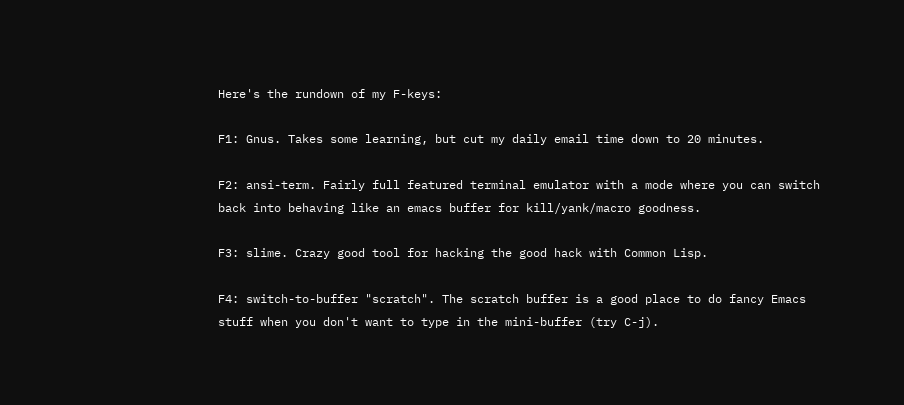Here's the rundown of my F-keys:

F1: Gnus. Takes some learning, but cut my daily email time down to 20 minutes.

F2: ansi-term. Fairly full featured terminal emulator with a mode where you can switch back into behaving like an emacs buffer for kill/yank/macro goodness.

F3: slime. Crazy good tool for hacking the good hack with Common Lisp.

F4: switch-to-buffer "scratch". The scratch buffer is a good place to do fancy Emacs stuff when you don't want to type in the mini-buffer (try C-j).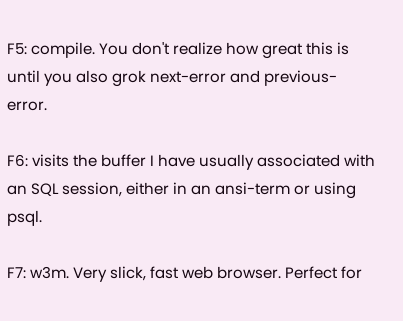F5: compile. You don't realize how great this is until you also grok next-error and previous-error.

F6: visits the buffer I have usually associated with an SQL session, either in an ansi-term or using psql.

F7: w3m. Very slick, fast web browser. Perfect for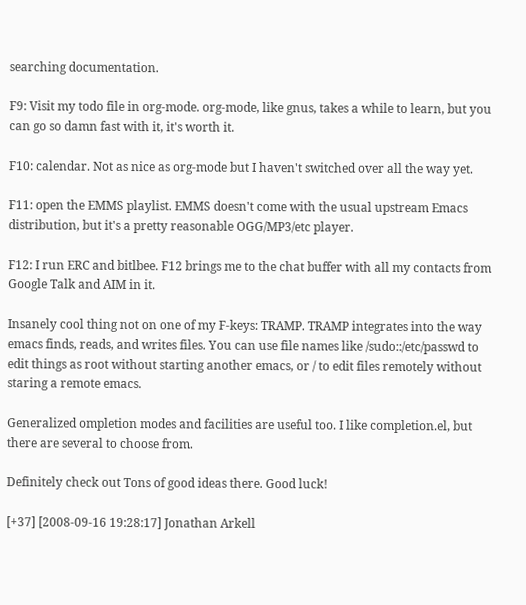searching documentation.

F9: Visit my todo file in org-mode. org-mode, like gnus, takes a while to learn, but you can go so damn fast with it, it's worth it.

F10: calendar. Not as nice as org-mode but I haven't switched over all the way yet.

F11: open the EMMS playlist. EMMS doesn't come with the usual upstream Emacs distribution, but it's a pretty reasonable OGG/MP3/etc player.

F12: I run ERC and bitlbee. F12 brings me to the chat buffer with all my contacts from Google Talk and AIM in it.

Insanely cool thing not on one of my F-keys: TRAMP. TRAMP integrates into the way emacs finds, reads, and writes files. You can use file names like /sudo::/etc/passwd to edit things as root without starting another emacs, or / to edit files remotely without staring a remote emacs.

Generalized ompletion modes and facilities are useful too. I like completion.el, but there are several to choose from.

Definitely check out Tons of good ideas there. Good luck!

[+37] [2008-09-16 19:28:17] Jonathan Arkell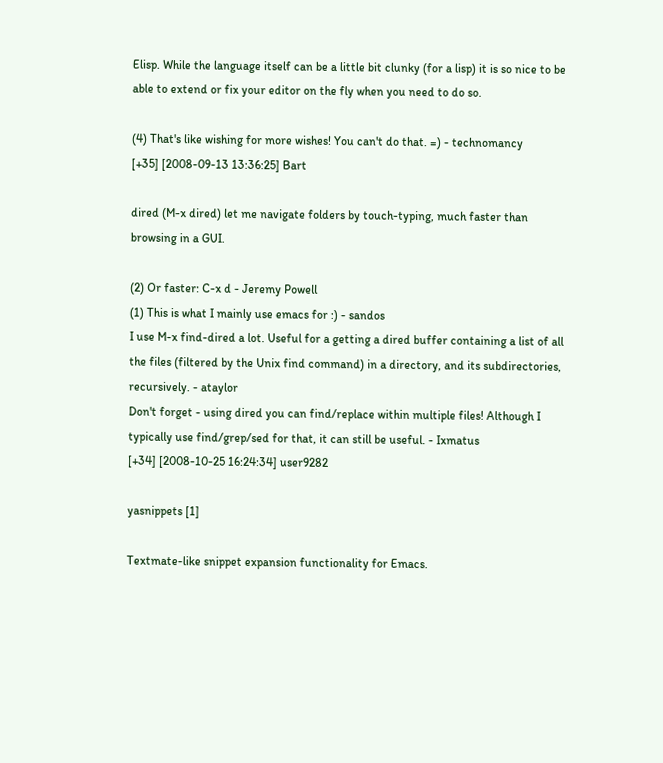Elisp. While the language itself can be a little bit clunky (for a lisp) it is so nice to be able to extend or fix your editor on the fly when you need to do so.

(4) That's like wishing for more wishes! You can't do that. =) - technomancy
[+35] [2008-09-13 13:36:25] Bart

dired (M-x dired) let me navigate folders by touch-typing, much faster than browsing in a GUI.

(2) Or faster: C-x d - Jeremy Powell
(1) This is what I mainly use emacs for :) - sandos
I use M-x find-dired a lot. Useful for a getting a dired buffer containing a list of all the files (filtered by the Unix find command) in a directory, and its subdirectories, recursively. - ataylor
Don't forget - using dired you can find/replace within multiple files! Although I typically use find/grep/sed for that, it can still be useful. - Ixmatus
[+34] [2008-10-25 16:24:34] user9282

yasnippets [1]

Textmate-like snippet expansion functionality for Emacs.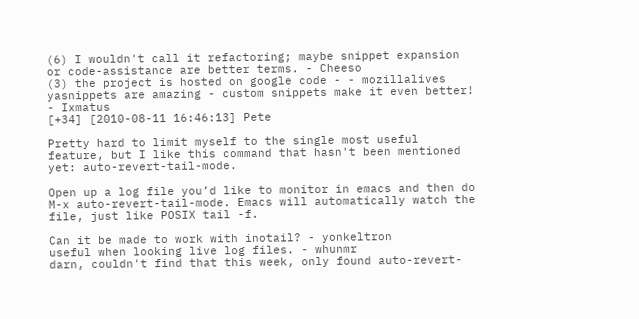(6) I wouldn't call it refactoring; maybe snippet expansion or code-assistance are better terms. - Cheeso
(3) the project is hosted on google code - - mozillalives
yasnippets are amazing - custom snippets make it even better! - Ixmatus
[+34] [2010-08-11 16:46:13] Pete

Pretty hard to limit myself to the single most useful feature, but I like this command that hasn't been mentioned yet: auto-revert-tail-mode.

Open up a log file you’d like to monitor in emacs and then do M-x auto-revert-tail-mode. Emacs will automatically watch the file, just like POSIX tail -f.

Can it be made to work with inotail? - yonkeltron
useful when looking live log files. - whunmr
darn, couldn't find that this week, only found auto-revert-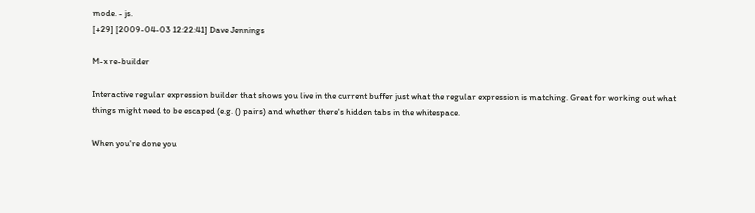mode. - js.
[+29] [2009-04-03 12:22:41] Dave Jennings

M-x re-builder

Interactive regular expression builder that shows you live in the current buffer just what the regular expression is matching. Great for working out what things might need to be escaped (e.g. () pairs) and whether there's hidden tabs in the whitespace.

When you're done you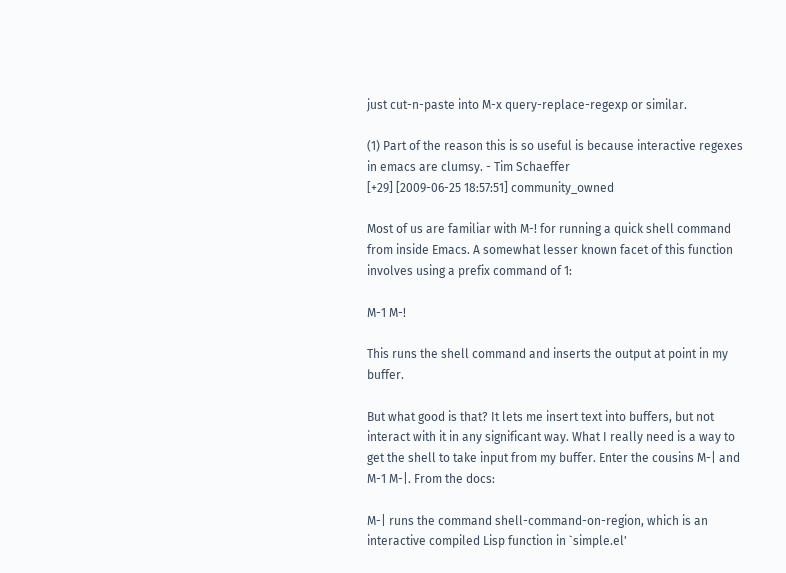just cut-n-paste into M-x query-replace-regexp or similar.

(1) Part of the reason this is so useful is because interactive regexes in emacs are clumsy. - Tim Schaeffer
[+29] [2009-06-25 18:57:51] community_owned

Most of us are familiar with M-! for running a quick shell command from inside Emacs. A somewhat lesser known facet of this function involves using a prefix command of 1:

M-1 M-!

This runs the shell command and inserts the output at point in my buffer.

But what good is that? It lets me insert text into buffers, but not interact with it in any significant way. What I really need is a way to get the shell to take input from my buffer. Enter the cousins M-| and M-1 M-|. From the docs:

M-| runs the command shell-command-on-region, which is an interactive compiled Lisp function in `simple.el'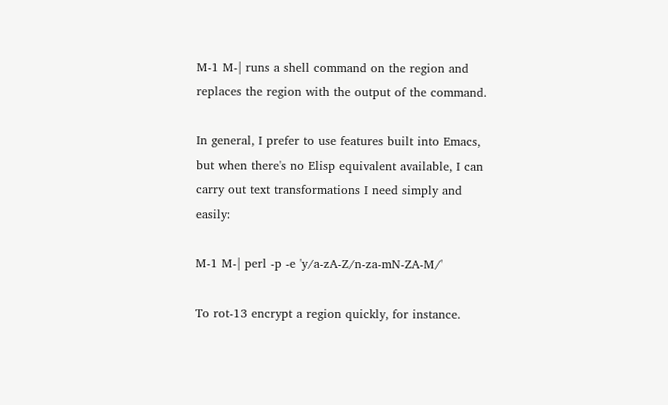M-1 M-| runs a shell command on the region and replaces the region with the output of the command.

In general, I prefer to use features built into Emacs, but when there's no Elisp equivalent available, I can carry out text transformations I need simply and easily:

M-1 M-| perl -p -e 'y/a-zA-Z/n-za-mN-ZA-M/'

To rot-13 encrypt a region quickly, for instance.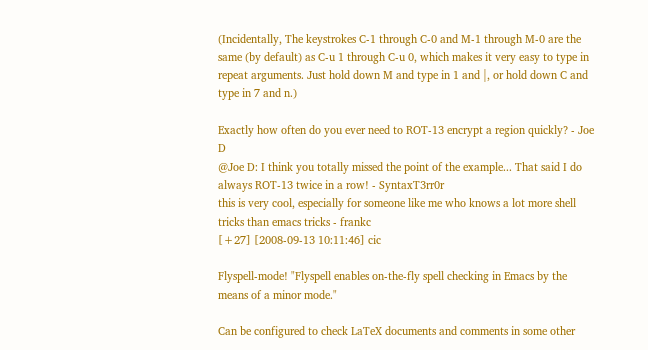(Incidentally, The keystrokes C-1 through C-0 and M-1 through M-0 are the same (by default) as C-u 1 through C-u 0, which makes it very easy to type in repeat arguments. Just hold down M and type in 1 and |, or hold down C and type in 7 and n.)

Exactly how often do you ever need to ROT-13 encrypt a region quickly? - Joe D
@Joe D: I think you totally missed the point of the example... That said I do always ROT-13 twice in a row! - SyntaxT3rr0r
this is very cool, especially for someone like me who knows a lot more shell tricks than emacs tricks - frankc
[+27] [2008-09-13 10:11:46] cic

Flyspell-mode! "Flyspell enables on-the-fly spell checking in Emacs by the means of a minor mode."

Can be configured to check LaTeX documents and comments in some other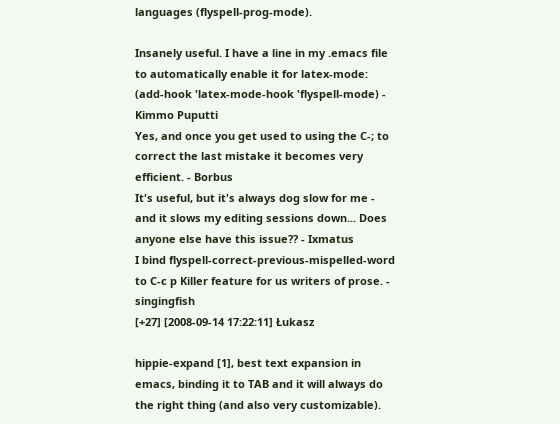languages (flyspell-prog-mode).

Insanely useful. I have a line in my .emacs file to automatically enable it for latex-mode: (add-hook 'latex-mode-hook 'flyspell-mode) - Kimmo Puputti
Yes, and once you get used to using the C-; to correct the last mistake it becomes very efficient. - Borbus
It's useful, but it's always dog slow for me - and it slows my editing sessions down... Does anyone else have this issue?? - Ixmatus
I bind flyspell-correct-previous-mispelled-word to C-c p Killer feature for us writers of prose. - singingfish
[+27] [2008-09-14 17:22:11] Łukasz

hippie-expand [1], best text expansion in emacs, binding it to TAB and it will always do the right thing (and also very customizable).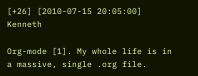[+26] [2010-07-15 20:05:00] Kenneth

Org-mode [1]. My whole life is in a massive, single .org file.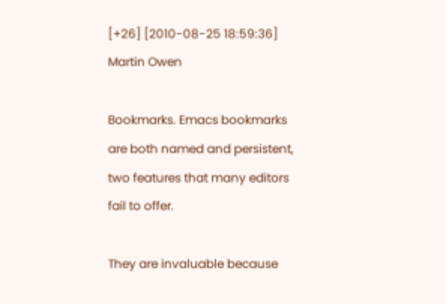[+26] [2010-08-25 18:59:36] Martin Owen

Bookmarks. Emacs bookmarks are both named and persistent, two features that many editors fail to offer.

They are invaluable because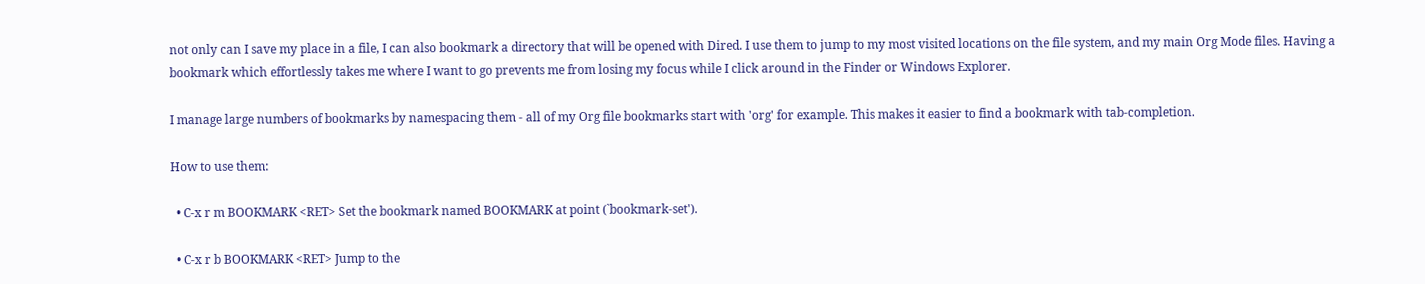not only can I save my place in a file, I can also bookmark a directory that will be opened with Dired. I use them to jump to my most visited locations on the file system, and my main Org Mode files. Having a bookmark which effortlessly takes me where I want to go prevents me from losing my focus while I click around in the Finder or Windows Explorer.

I manage large numbers of bookmarks by namespacing them - all of my Org file bookmarks start with 'org' for example. This makes it easier to find a bookmark with tab-completion.

How to use them:

  • C-x r m BOOKMARK <RET> Set the bookmark named BOOKMARK at point (`bookmark-set').

  • C-x r b BOOKMARK <RET> Jump to the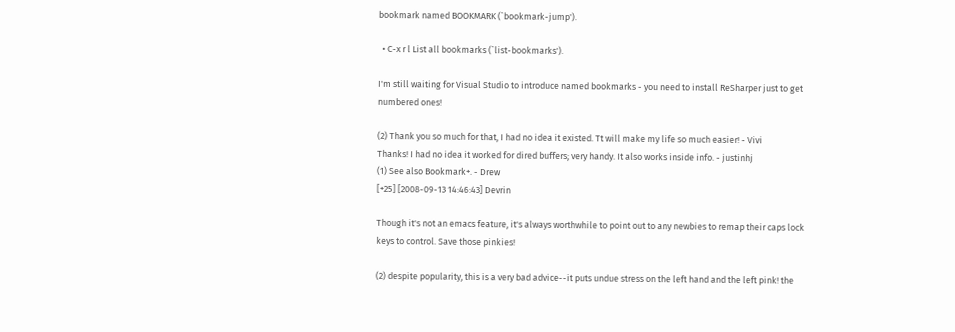bookmark named BOOKMARK (`bookmark-jump').

  • C-x r l List all bookmarks (`list-bookmarks').

I'm still waiting for Visual Studio to introduce named bookmarks - you need to install ReSharper just to get numbered ones!

(2) Thank you so much for that, I had no idea it existed. Tt will make my life so much easier! - Vivi
Thanks! I had no idea it worked for dired buffers; very handy. It also works inside info. - justinhj
(1) See also Bookmark+. - Drew
[+25] [2008-09-13 14:46:43] Devrin

Though it's not an emacs feature, it's always worthwhile to point out to any newbies to remap their caps lock keys to control. Save those pinkies!

(2) despite popularity, this is a very bad advice--it puts undue stress on the left hand and the left pink! the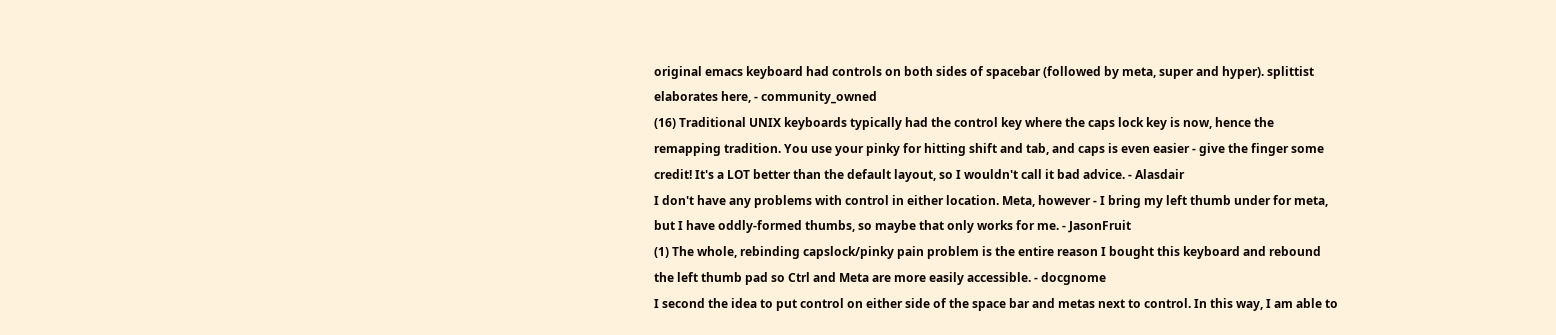original emacs keyboard had controls on both sides of spacebar (followed by meta, super and hyper). splittist elaborates here, - community_owned
(16) Traditional UNIX keyboards typically had the control key where the caps lock key is now, hence the remapping tradition. You use your pinky for hitting shift and tab, and caps is even easier - give the finger some credit! It's a LOT better than the default layout, so I wouldn't call it bad advice. - Alasdair
I don't have any problems with control in either location. Meta, however - I bring my left thumb under for meta, but I have oddly-formed thumbs, so maybe that only works for me. - JasonFruit
(1) The whole, rebinding capslock/pinky pain problem is the entire reason I bought this keyboard and rebound the left thumb pad so Ctrl and Meta are more easily accessible. - docgnome
I second the idea to put control on either side of the space bar and metas next to control. In this way, I am able to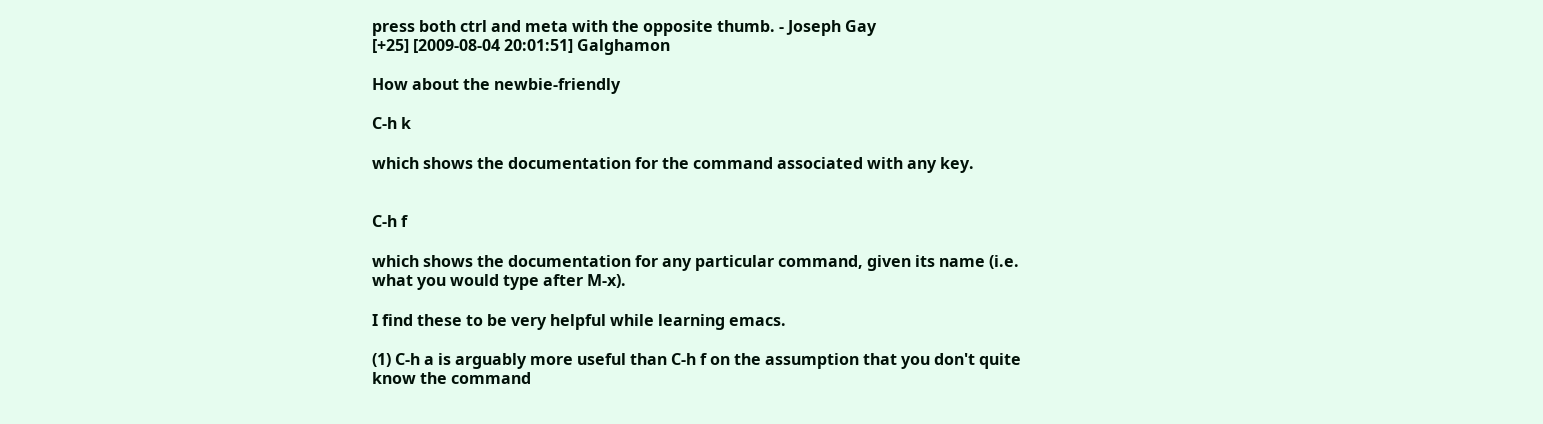press both ctrl and meta with the opposite thumb. - Joseph Gay
[+25] [2009-08-04 20:01:51] Galghamon

How about the newbie-friendly

C-h k

which shows the documentation for the command associated with any key.


C-h f

which shows the documentation for any particular command, given its name (i.e. what you would type after M-x).

I find these to be very helpful while learning emacs.

(1) C-h a is arguably more useful than C-h f on the assumption that you don't quite know the command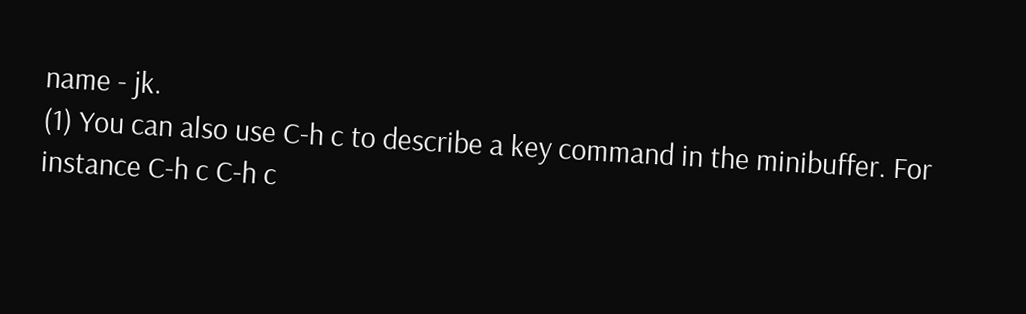name - jk.
(1) You can also use C-h c to describe a key command in the minibuffer. For instance C-h c C-h c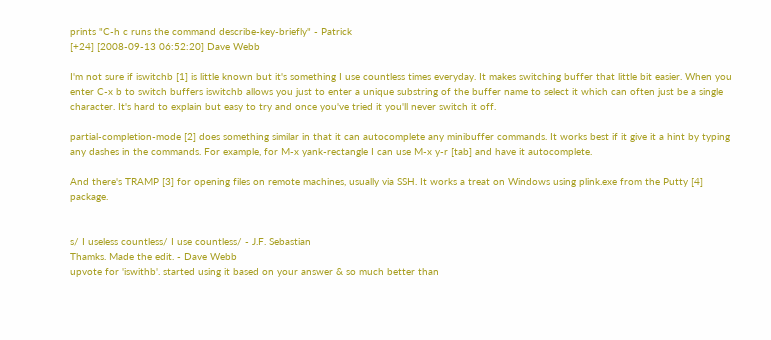prints "C-h c runs the command describe-key-briefly" - Patrick
[+24] [2008-09-13 06:52:20] Dave Webb

I'm not sure if iswitchb [1] is little known but it's something I use countless times everyday. It makes switching buffer that little bit easier. When you enter C-x b to switch buffers iswitchb allows you just to enter a unique substring of the buffer name to select it which can often just be a single character. It's hard to explain but easy to try and once you've tried it you'll never switch it off.

partial-completion-mode [2] does something similar in that it can autocomplete any minibuffer commands. It works best if it give it a hint by typing any dashes in the commands. For example, for M-x yank-rectangle I can use M-x y-r [tab] and have it autocomplete.

And there's TRAMP [3] for opening files on remote machines, usually via SSH. It works a treat on Windows using plink.exe from the Putty [4] package.


s/ I useless countless/ I use countless/ - J.F. Sebastian
Thamks. Made the edit. - Dave Webb
upvote for 'iswithb'. started using it based on your answer & so much better than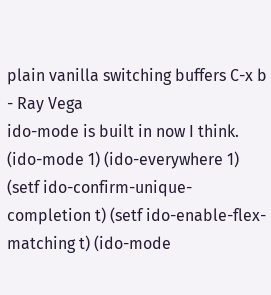plain vanilla switching buffers C-x b - Ray Vega
ido-mode is built in now I think. (ido-mode 1) (ido-everywhere 1) (setf ido-confirm-unique-completion t) (setf ido-enable-flex-matching t) (ido-mode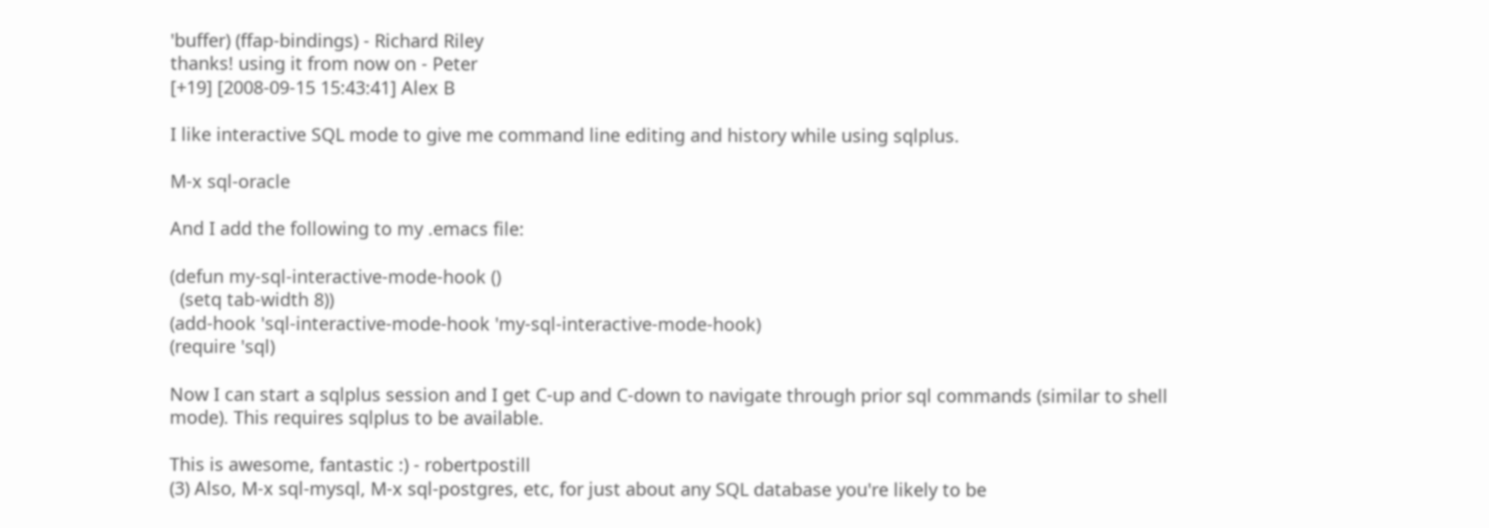'buffer) (ffap-bindings) - Richard Riley
thanks! using it from now on - Peter
[+19] [2008-09-15 15:43:41] Alex B

I like interactive SQL mode to give me command line editing and history while using sqlplus.

M-x sql-oracle

And I add the following to my .emacs file:

(defun my-sql-interactive-mode-hook ()
  (setq tab-width 8))
(add-hook 'sql-interactive-mode-hook 'my-sql-interactive-mode-hook)
(require 'sql)

Now I can start a sqlplus session and I get C-up and C-down to navigate through prior sql commands (similar to shell mode). This requires sqlplus to be available.

This is awesome, fantastic :) - robertpostill
(3) Also, M-x sql-mysql, M-x sql-postgres, etc, for just about any SQL database you're likely to be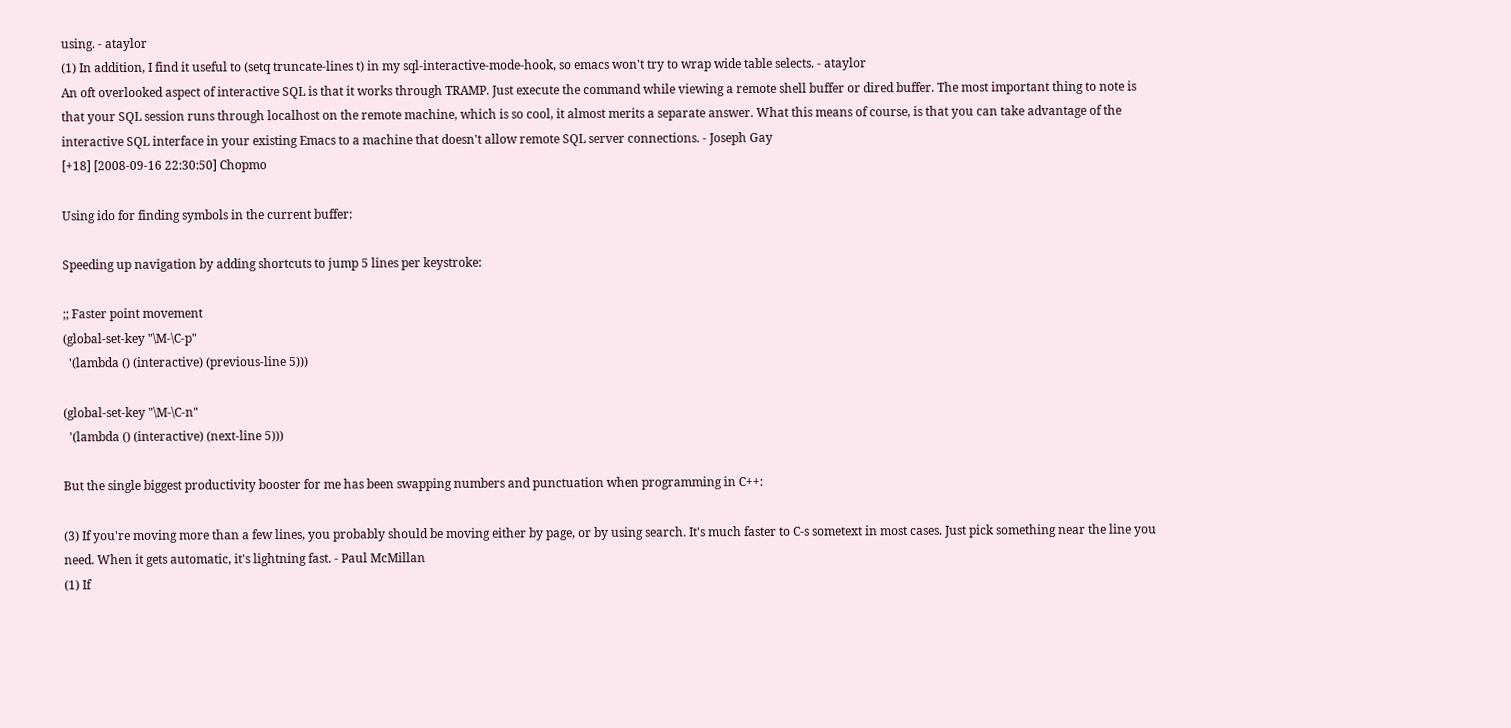using. - ataylor
(1) In addition, I find it useful to (setq truncate-lines t) in my sql-interactive-mode-hook, so emacs won't try to wrap wide table selects. - ataylor
An oft overlooked aspect of interactive SQL is that it works through TRAMP. Just execute the command while viewing a remote shell buffer or dired buffer. The most important thing to note is that your SQL session runs through localhost on the remote machine, which is so cool, it almost merits a separate answer. What this means of course, is that you can take advantage of the interactive SQL interface in your existing Emacs to a machine that doesn't allow remote SQL server connections. - Joseph Gay
[+18] [2008-09-16 22:30:50] Chopmo

Using ido for finding symbols in the current buffer:

Speeding up navigation by adding shortcuts to jump 5 lines per keystroke:

;; Faster point movement
(global-set-key "\M-\C-p"
  '(lambda () (interactive) (previous-line 5)))

(global-set-key "\M-\C-n"
  '(lambda () (interactive) (next-line 5)))

But the single biggest productivity booster for me has been swapping numbers and punctuation when programming in C++:

(3) If you're moving more than a few lines, you probably should be moving either by page, or by using search. It's much faster to C-s sometext in most cases. Just pick something near the line you need. When it gets automatic, it's lightning fast. - Paul McMillan
(1) If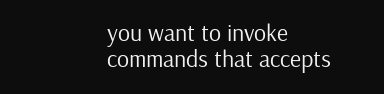you want to invoke commands that accepts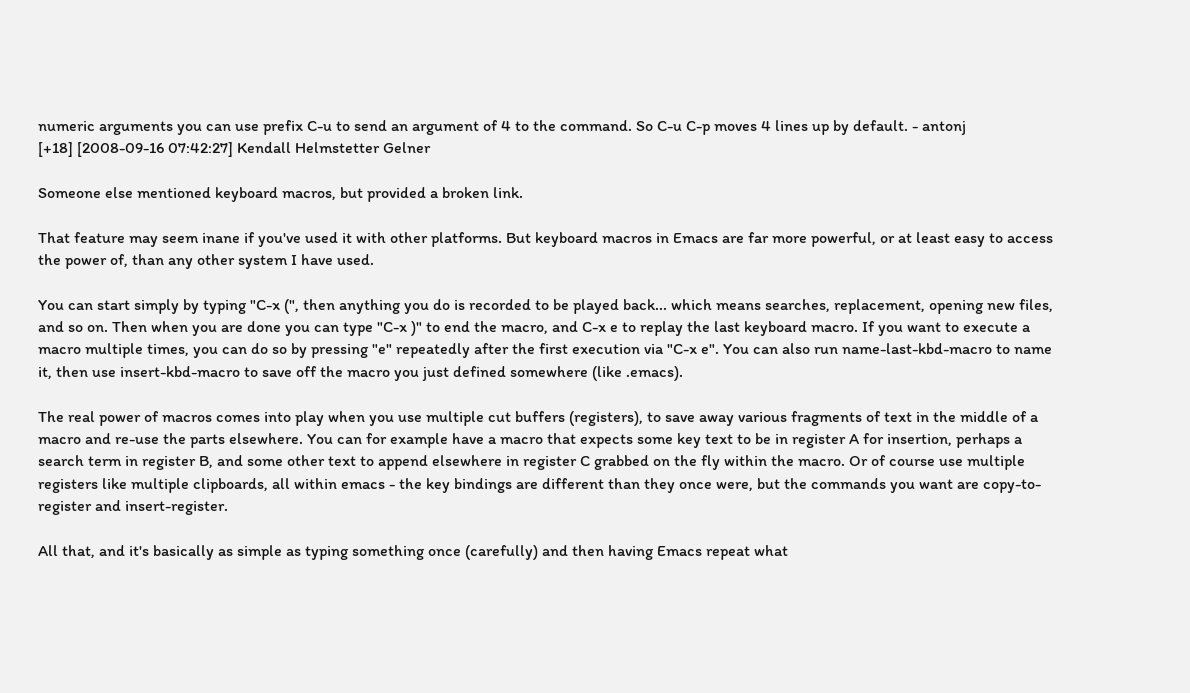numeric arguments you can use prefix C-u to send an argument of 4 to the command. So C-u C-p moves 4 lines up by default. - antonj
[+18] [2008-09-16 07:42:27] Kendall Helmstetter Gelner

Someone else mentioned keyboard macros, but provided a broken link.

That feature may seem inane if you've used it with other platforms. But keyboard macros in Emacs are far more powerful, or at least easy to access the power of, than any other system I have used.

You can start simply by typing "C-x (", then anything you do is recorded to be played back... which means searches, replacement, opening new files, and so on. Then when you are done you can type "C-x )" to end the macro, and C-x e to replay the last keyboard macro. If you want to execute a macro multiple times, you can do so by pressing "e" repeatedly after the first execution via "C-x e". You can also run name-last-kbd-macro to name it, then use insert-kbd-macro to save off the macro you just defined somewhere (like .emacs).

The real power of macros comes into play when you use multiple cut buffers (registers), to save away various fragments of text in the middle of a macro and re-use the parts elsewhere. You can for example have a macro that expects some key text to be in register A for insertion, perhaps a search term in register B, and some other text to append elsewhere in register C grabbed on the fly within the macro. Or of course use multiple registers like multiple clipboards, all within emacs - the key bindings are different than they once were, but the commands you want are copy-to-register and insert-register.

All that, and it's basically as simple as typing something once (carefully) and then having Emacs repeat what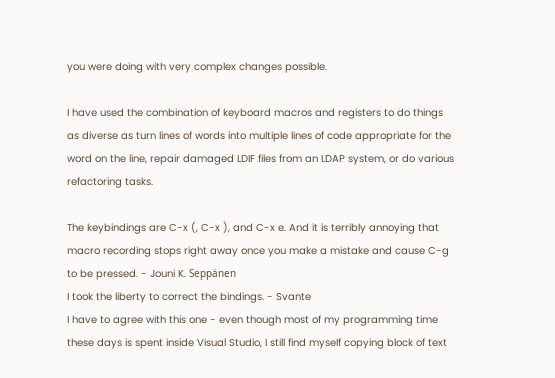you were doing with very complex changes possible.

I have used the combination of keyboard macros and registers to do things as diverse as turn lines of words into multiple lines of code appropriate for the word on the line, repair damaged LDIF files from an LDAP system, or do various refactoring tasks.

The keybindings are C-x (, C-x ), and C-x e. And it is terribly annoying that macro recording stops right away once you make a mistake and cause C-g to be pressed. - Jouni K. Seppänen
I took the liberty to correct the bindings. - Svante
I have to agree with this one - even though most of my programming time these days is spent inside Visual Studio, I still find myself copying block of text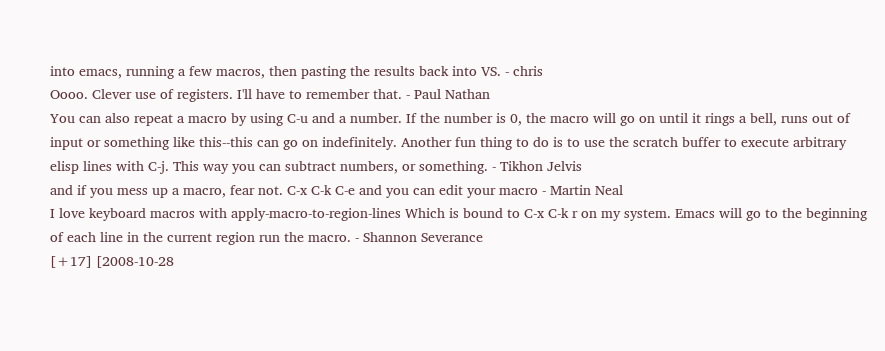into emacs, running a few macros, then pasting the results back into VS. - chris
Oooo. Clever use of registers. I'll have to remember that. - Paul Nathan
You can also repeat a macro by using C-u and a number. If the number is 0, the macro will go on until it rings a bell, runs out of input or something like this--this can go on indefinitely. Another fun thing to do is to use the scratch buffer to execute arbitrary elisp lines with C-j. This way you can subtract numbers, or something. - Tikhon Jelvis
and if you mess up a macro, fear not. C-x C-k C-e and you can edit your macro - Martin Neal
I love keyboard macros with apply-macro-to-region-lines Which is bound to C-x C-k r on my system. Emacs will go to the beginning of each line in the current region run the macro. - Shannon Severance
[+17] [2008-10-28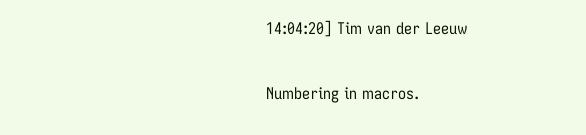14:04:20] Tim van der Leeuw

Numbering in macros.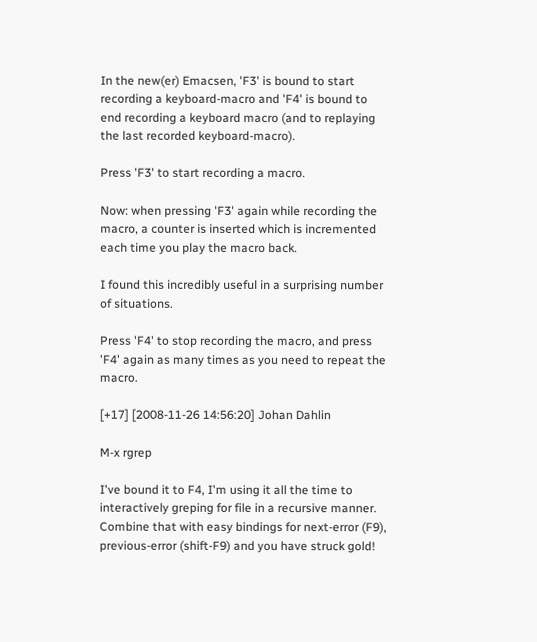In the new(er) Emacsen, 'F3' is bound to start recording a keyboard-macro and 'F4' is bound to end recording a keyboard macro (and to replaying the last recorded keyboard-macro).

Press 'F3' to start recording a macro.

Now: when pressing 'F3' again while recording the macro, a counter is inserted which is incremented each time you play the macro back.

I found this incredibly useful in a surprising number of situations.

Press 'F4' to stop recording the macro, and press 'F4' again as many times as you need to repeat the macro.

[+17] [2008-11-26 14:56:20] Johan Dahlin

M-x rgrep

I've bound it to F4, I'm using it all the time to interactively greping for file in a recursive manner. Combine that with easy bindings for next-error (F9), previous-error (shift-F9) and you have struck gold!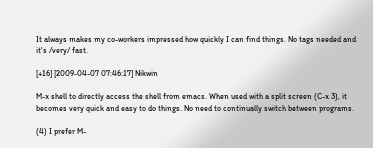It always makes my co-workers impressed how quickly I can find things. No tags needed and it's /very/ fast.

[+16] [2009-04-07 07:46:17] Nikwin

M-x shell to directly access the shell from emacs. When used with a split screen (C-x 3), it becomes very quick and easy to do things. No need to continually switch between programs.

(4) I prefer M-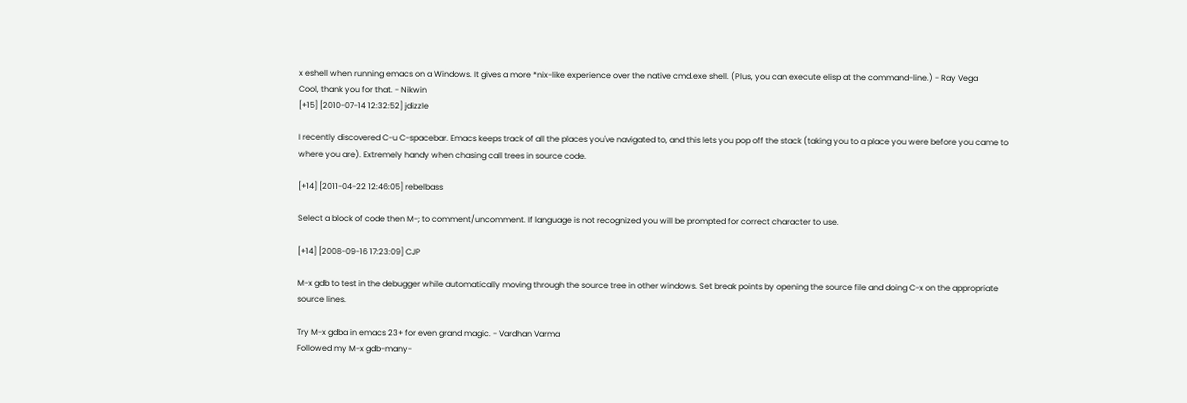x eshell when running emacs on a Windows. It gives a more *nix-like experience over the native cmd.exe shell. (Plus, you can execute elisp at the command-line.) - Ray Vega
Cool, thank you for that. - Nikwin
[+15] [2010-07-14 12:32:52] jdizzle

I recently discovered C-u C-spacebar. Emacs keeps track of all the places you've navigated to, and this lets you pop off the stack (taking you to a place you were before you came to where you are). Extremely handy when chasing call trees in source code.

[+14] [2011-04-22 12:46:05] rebelbass

Select a block of code then M-; to comment/uncomment. If language is not recognized you will be prompted for correct character to use.

[+14] [2008-09-16 17:23:09] CJP

M-x gdb to test in the debugger while automatically moving through the source tree in other windows. Set break points by opening the source file and doing C-x on the appropriate source lines.

Try M-x gdba in emacs 23+ for even grand magic. - Vardhan Varma
Followed my M-x gdb-many-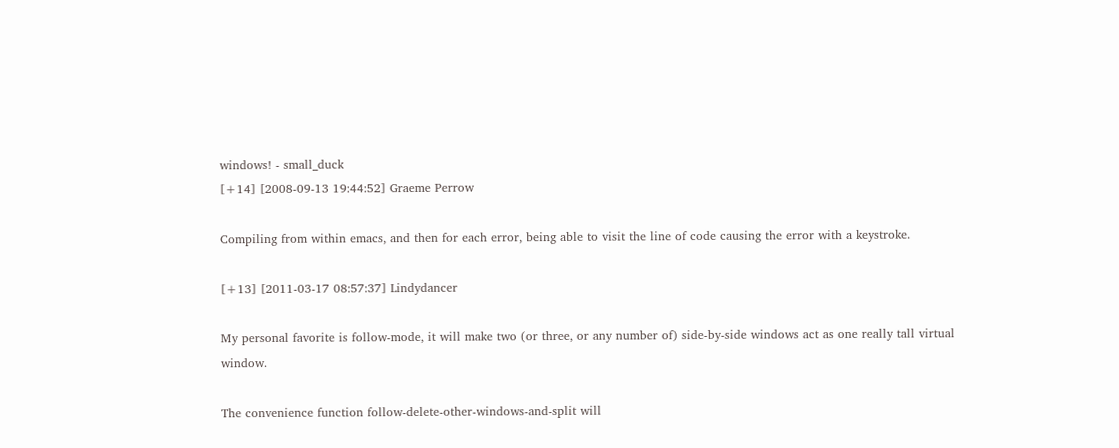windows! - small_duck
[+14] [2008-09-13 19:44:52] Graeme Perrow

Compiling from within emacs, and then for each error, being able to visit the line of code causing the error with a keystroke.

[+13] [2011-03-17 08:57:37] Lindydancer

My personal favorite is follow-mode, it will make two (or three, or any number of) side-by-side windows act as one really tall virtual window.

The convenience function follow-delete-other-windows-and-split will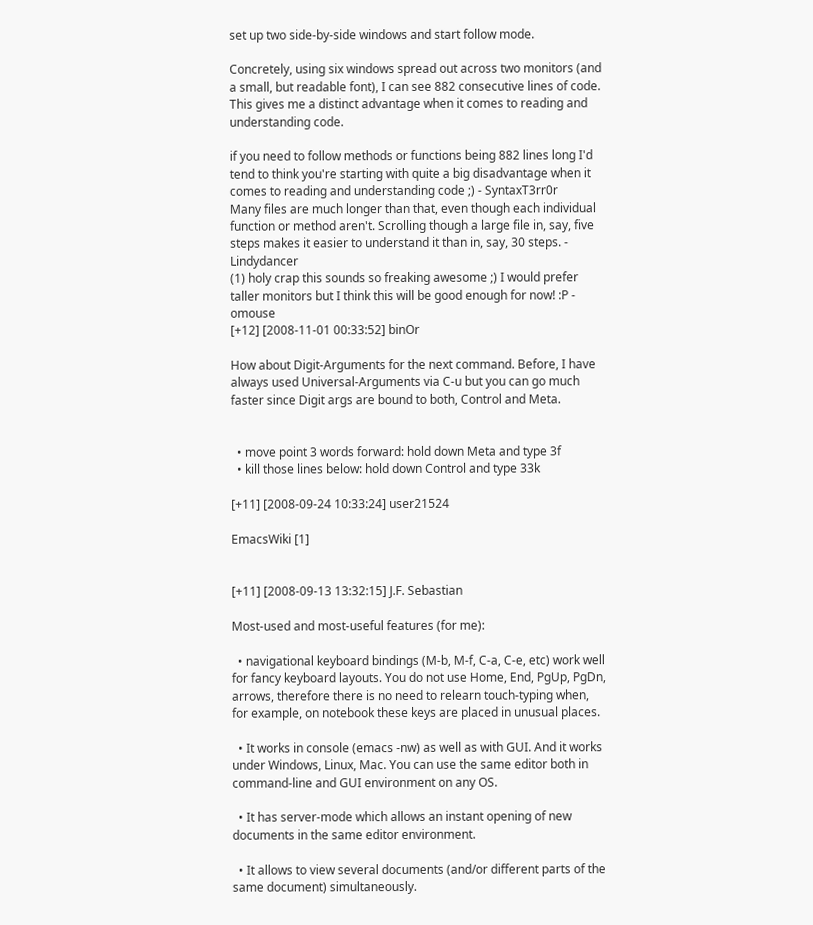set up two side-by-side windows and start follow mode.

Concretely, using six windows spread out across two monitors (and a small, but readable font), I can see 882 consecutive lines of code. This gives me a distinct advantage when it comes to reading and understanding code.

if you need to follow methods or functions being 882 lines long I'd tend to think you're starting with quite a big disadvantage when it comes to reading and understanding code ;) - SyntaxT3rr0r
Many files are much longer than that, even though each individual function or method aren't. Scrolling though a large file in, say, five steps makes it easier to understand it than in, say, 30 steps. - Lindydancer
(1) holy crap this sounds so freaking awesome ;) I would prefer taller monitors but I think this will be good enough for now! :P - omouse
[+12] [2008-11-01 00:33:52] binOr

How about Digit-Arguments for the next command. Before, I have always used Universal-Arguments via C-u but you can go much faster since Digit args are bound to both, Control and Meta.


  • move point 3 words forward: hold down Meta and type 3f
  • kill those lines below: hold down Control and type 33k

[+11] [2008-09-24 10:33:24] user21524

EmacsWiki [1]


[+11] [2008-09-13 13:32:15] J.F. Sebastian

Most-used and most-useful features (for me):

  • navigational keyboard bindings (M-b, M-f, C-a, C-e, etc) work well for fancy keyboard layouts. You do not use Home, End, PgUp, PgDn, arrows, therefore there is no need to relearn touch-typing when, for example, on notebook these keys are placed in unusual places.

  • It works in console (emacs -nw) as well as with GUI. And it works under Windows, Linux, Mac. You can use the same editor both in command-line and GUI environment on any OS.

  • It has server-mode which allows an instant opening of new documents in the same editor environment.

  • It allows to view several documents (and/or different parts of the same document) simultaneously.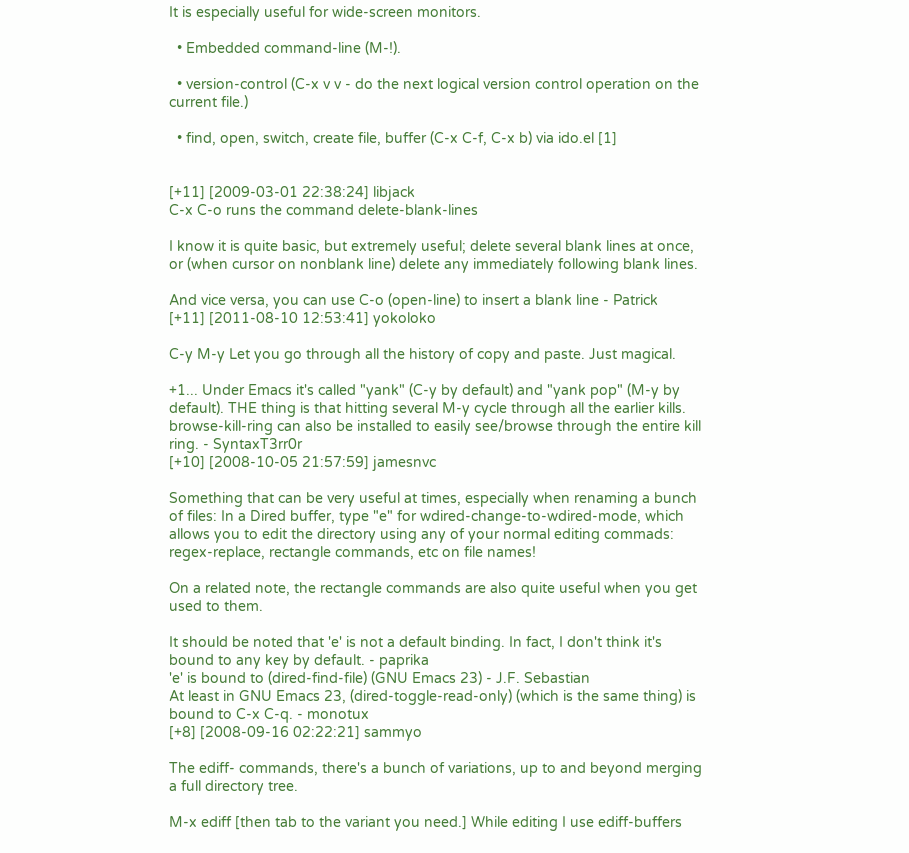It is especially useful for wide-screen monitors.

  • Embedded command-line (M-!).

  • version-control (C-x v v - do the next logical version control operation on the current file.)

  • find, open, switch, create file, buffer (C-x C-f, C-x b) via ido.el [1]


[+11] [2009-03-01 22:38:24] libjack
C-x C-o runs the command delete-blank-lines

I know it is quite basic, but extremely useful; delete several blank lines at once, or (when cursor on nonblank line) delete any immediately following blank lines.

And vice versa, you can use C-o (open-line) to insert a blank line - Patrick
[+11] [2011-08-10 12:53:41] yokoloko

C-y M-y Let you go through all the history of copy and paste. Just magical.

+1... Under Emacs it's called "yank" (C-y by default) and "yank pop" (M-y by default). THE thing is that hitting several M-y cycle through all the earlier kills. browse-kill-ring can also be installed to easily see/browse through the entire kill ring. - SyntaxT3rr0r
[+10] [2008-10-05 21:57:59] jamesnvc

Something that can be very useful at times, especially when renaming a bunch of files: In a Dired buffer, type "e" for wdired-change-to-wdired-mode, which allows you to edit the directory using any of your normal editing commads: regex-replace, rectangle commands, etc on file names!

On a related note, the rectangle commands are also quite useful when you get used to them.

It should be noted that 'e' is not a default binding. In fact, I don't think it's bound to any key by default. - paprika
'e' is bound to (dired-find-file) (GNU Emacs 23) - J.F. Sebastian
At least in GNU Emacs 23, (dired-toggle-read-only) (which is the same thing) is bound to C-x C-q. - monotux
[+8] [2008-09-16 02:22:21] sammyo

The ediff- commands, there's a bunch of variations, up to and beyond merging a full directory tree.

M-x ediff [then tab to the variant you need.] While editing I use ediff-buffers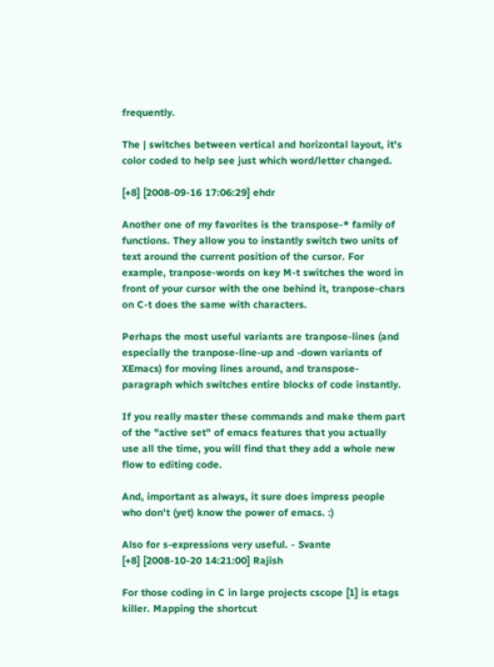frequently.

The | switches between vertical and horizontal layout, it's color coded to help see just which word/letter changed.

[+8] [2008-09-16 17:06:29] ehdr

Another one of my favorites is the transpose-* family of functions. They allow you to instantly switch two units of text around the current position of the cursor. For example, tranpose-words on key M-t switches the word in front of your cursor with the one behind it, tranpose-chars on C-t does the same with characters.

Perhaps the most useful variants are tranpose-lines (and especially the tranpose-line-up and -down variants of XEmacs) for moving lines around, and transpose-paragraph which switches entire blocks of code instantly.

If you really master these commands and make them part of the "active set" of emacs features that you actually use all the time, you will find that they add a whole new flow to editing code.

And, important as always, it sure does impress people who don't (yet) know the power of emacs. :)

Also for s-expressions very useful. - Svante
[+8] [2008-10-20 14:21:00] Rajish

For those coding in C in large projects cscope [1] is etags killer. Mapping the shortcut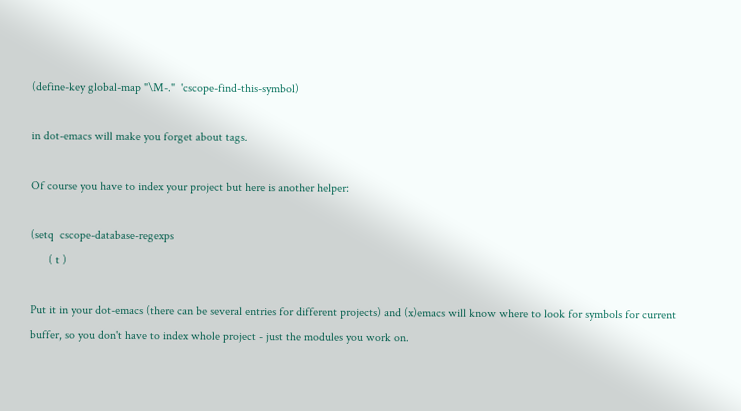(define-key global-map "\M-."  'cscope-find-this-symbol)

in dot-emacs will make you forget about tags.

Of course you have to index your project but here is another helper:

(setq  cscope-database-regexps
      ( t )

Put it in your dot-emacs (there can be several entries for different projects) and (x)emacs will know where to look for symbols for current buffer, so you don't have to index whole project - just the modules you work on.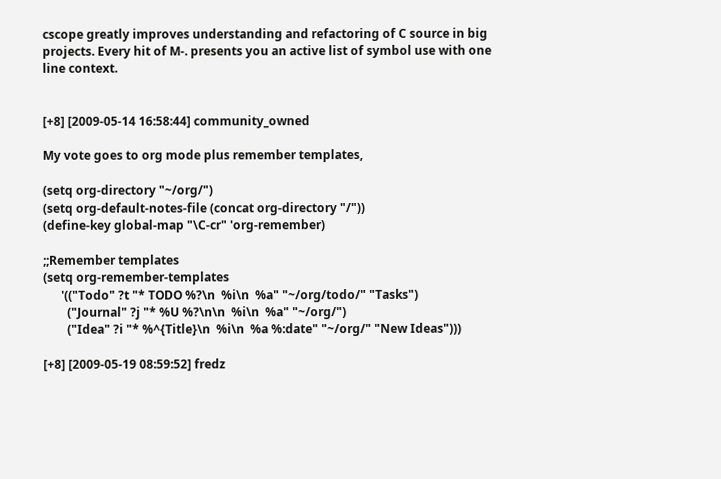cscope greatly improves understanding and refactoring of C source in big projects. Every hit of M-. presents you an active list of symbol use with one line context.


[+8] [2009-05-14 16:58:44] community_owned

My vote goes to org mode plus remember templates,

(setq org-directory "~/org/")
(setq org-default-notes-file (concat org-directory "/"))
(define-key global-map "\C-cr" 'org-remember)

;;Remember templates
(setq org-remember-templates
      '(("Todo" ?t "* TODO %?\n  %i\n  %a" "~/org/todo/" "Tasks")
        ("Journal" ?j "* %U %?\n\n  %i\n  %a" "~/org/")
        ("Idea" ?i "* %^{Title}\n  %i\n  %a %:date" "~/org/" "New Ideas")))

[+8] [2009-05-19 08:59:52] fredz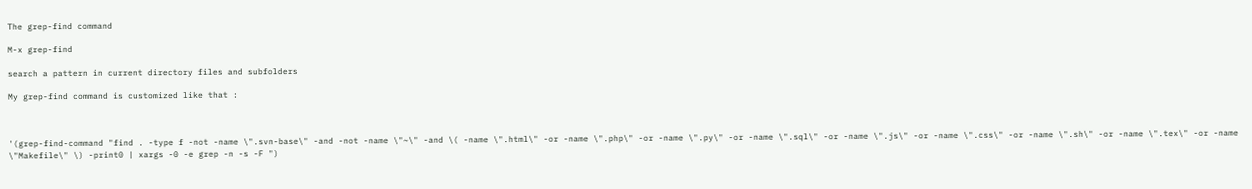The grep-find command

M-x grep-find

search a pattern in current directory files and subfolders

My grep-find command is customized like that :



'(grep-find-command "find . -type f -not -name \".svn-base\" -and -not -name \"~\" -and \( -name \".html\" -or -name \".php\" -or -name \".py\" -or -name \".sql\" -or -name \".js\" -or -name \".css\" -or -name \".sh\" -or -name \".tex\" -or -name \"Makefile\" \) -print0 | xargs -0 -e grep -n -s -F ")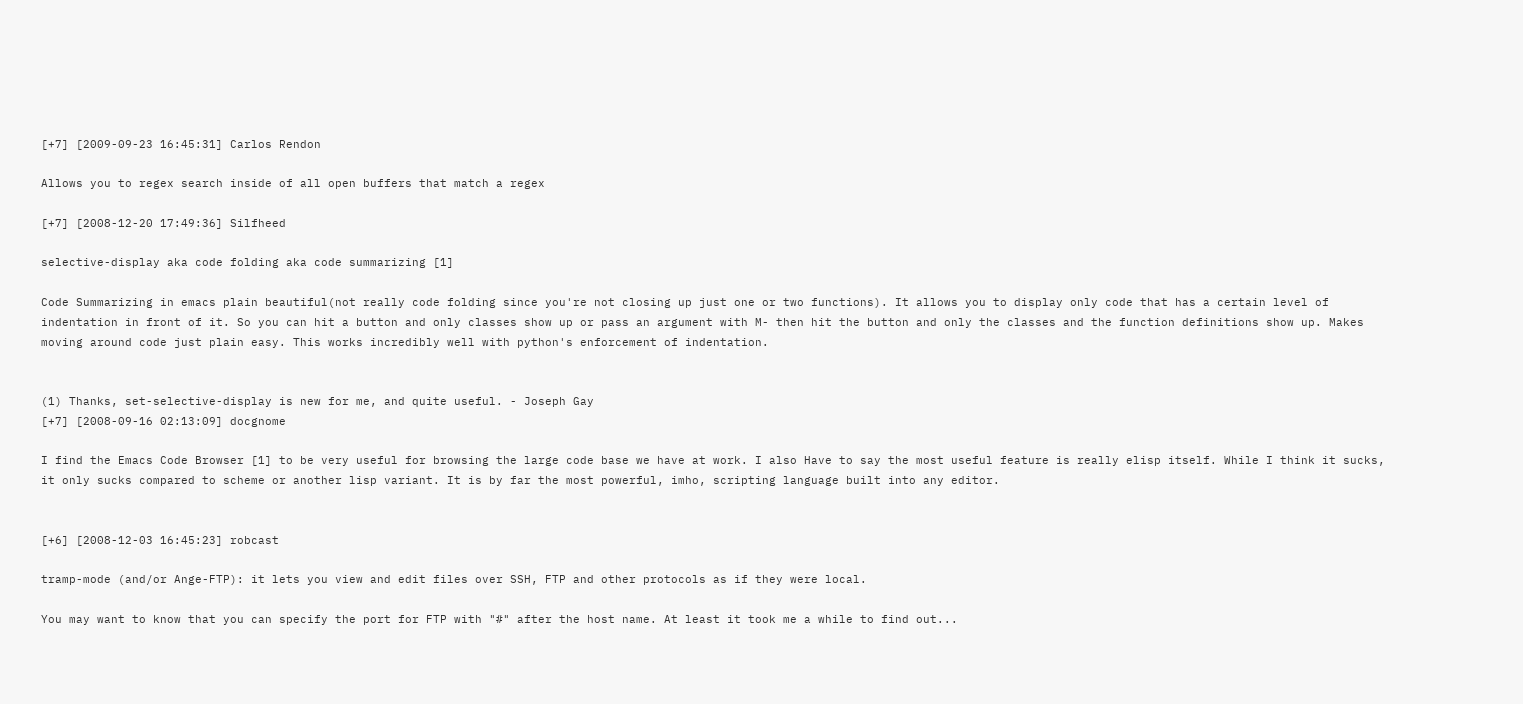[+7] [2009-09-23 16:45:31] Carlos Rendon

Allows you to regex search inside of all open buffers that match a regex

[+7] [2008-12-20 17:49:36] Silfheed

selective-display aka code folding aka code summarizing [1]

Code Summarizing in emacs plain beautiful(not really code folding since you're not closing up just one or two functions). It allows you to display only code that has a certain level of indentation in front of it. So you can hit a button and only classes show up or pass an argument with M- then hit the button and only the classes and the function definitions show up. Makes moving around code just plain easy. This works incredibly well with python's enforcement of indentation.


(1) Thanks, set-selective-display is new for me, and quite useful. - Joseph Gay
[+7] [2008-09-16 02:13:09] docgnome

I find the Emacs Code Browser [1] to be very useful for browsing the large code base we have at work. I also Have to say the most useful feature is really elisp itself. While I think it sucks, it only sucks compared to scheme or another lisp variant. It is by far the most powerful, imho, scripting language built into any editor.


[+6] [2008-12-03 16:45:23] robcast

tramp-mode (and/or Ange-FTP): it lets you view and edit files over SSH, FTP and other protocols as if they were local.

You may want to know that you can specify the port for FTP with "#" after the host name. At least it took me a while to find out...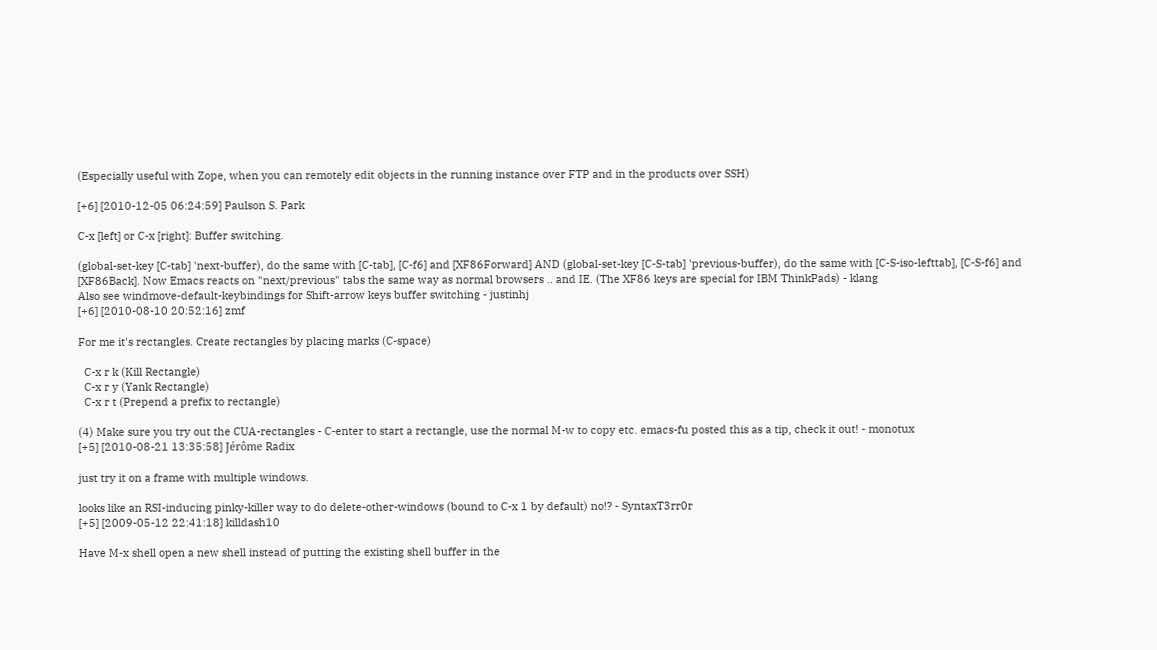(Especially useful with Zope, when you can remotely edit objects in the running instance over FTP and in the products over SSH)

[+6] [2010-12-05 06:24:59] Paulson S. Park

C-x [left] or C-x [right]: Buffer switching.

(global-set-key [C-tab] 'next-buffer), do the same with [C-tab], [C-f6] and [XF86Forward] AND (global-set-key [C-S-tab] 'previous-buffer), do the same with [C-S-iso-lefttab], [C-S-f6] and [XF86Back]. Now Emacs reacts on "next/previous" tabs the same way as normal browsers .. and IE. (The XF86 keys are special for IBM ThinkPads) - klang
Also see windmove-default-keybindings for Shift-arrow keys buffer switching - justinhj
[+6] [2010-08-10 20:52:16] zmf

For me it's rectangles. Create rectangles by placing marks (C-space)

  C-x r k (Kill Rectangle)
  C-x r y (Yank Rectangle)
  C-x r t (Prepend a prefix to rectangle)

(4) Make sure you try out the CUA-rectangles - C-enter to start a rectangle, use the normal M-w to copy etc. emacs-fu posted this as a tip, check it out! - monotux
[+5] [2010-08-21 13:35:58] Jérôme Radix

just try it on a frame with multiple windows.

looks like an RSI-inducing pinky-killer way to do delete-other-windows (bound to C-x 1 by default) no!? - SyntaxT3rr0r
[+5] [2009-05-12 22:41:18] killdash10

Have M-x shell open a new shell instead of putting the existing shell buffer in the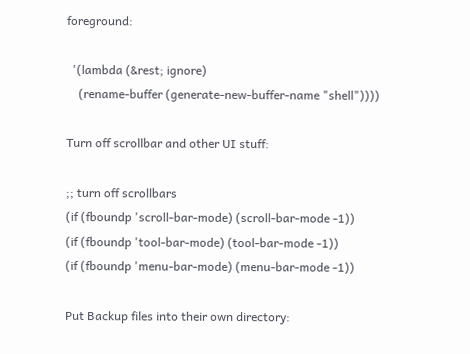foreground:

  '(lambda (&rest; ignore)
    (rename-buffer (generate-new-buffer-name "shell"))))

Turn off scrollbar and other UI stuff:

;; turn off scrollbars
(if (fboundp 'scroll-bar-mode) (scroll-bar-mode -1))
(if (fboundp 'tool-bar-mode) (tool-bar-mode -1))
(if (fboundp 'menu-bar-mode) (menu-bar-mode -1))

Put Backup files into their own directory: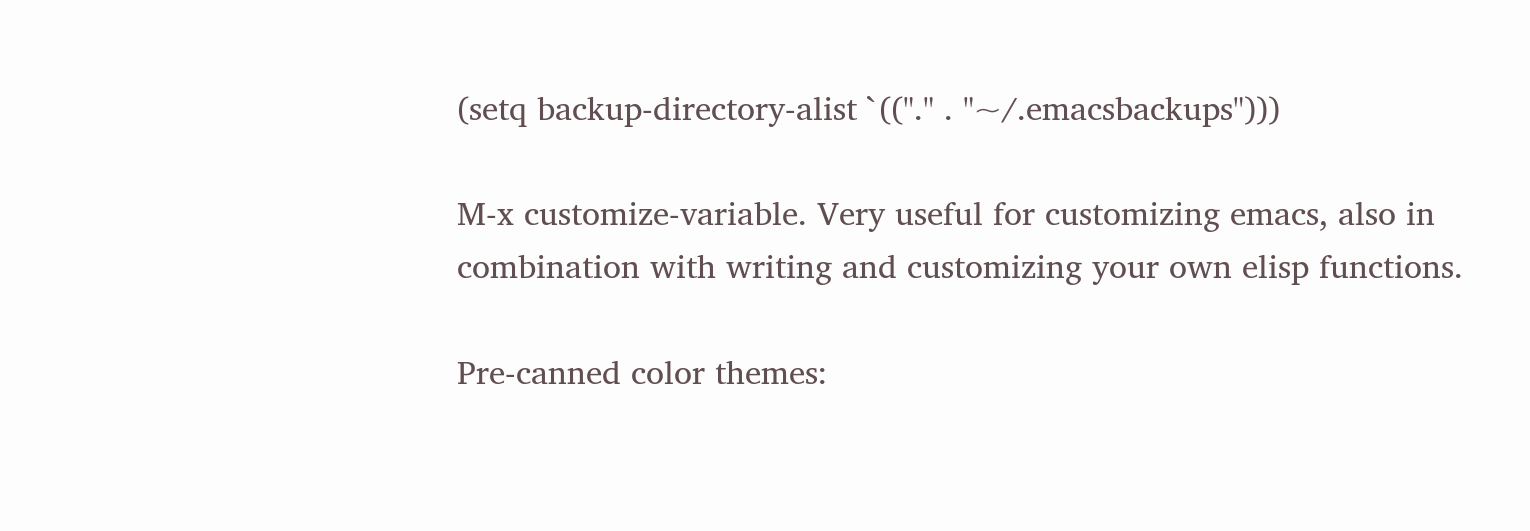(setq backup-directory-alist `(("." . "~/.emacsbackups")))

M-x customize-variable. Very useful for customizing emacs, also in combination with writing and customizing your own elisp functions.

Pre-canned color themes: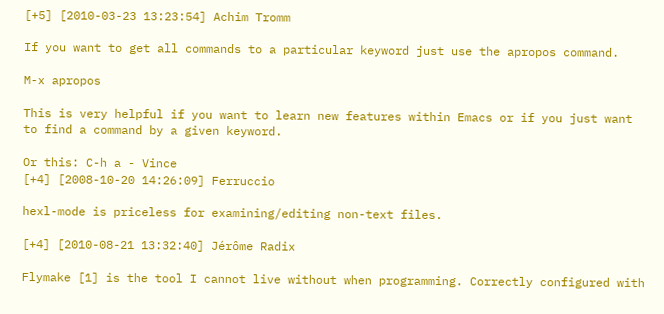[+5] [2010-03-23 13:23:54] Achim Tromm

If you want to get all commands to a particular keyword just use the apropos command.

M-x apropos

This is very helpful if you want to learn new features within Emacs or if you just want to find a command by a given keyword.

Or this: C-h a - Vince
[+4] [2008-10-20 14:26:09] Ferruccio

hexl-mode is priceless for examining/editing non-text files.

[+4] [2010-08-21 13:32:40] Jérôme Radix

Flymake [1] is the tool I cannot live without when programming. Correctly configured with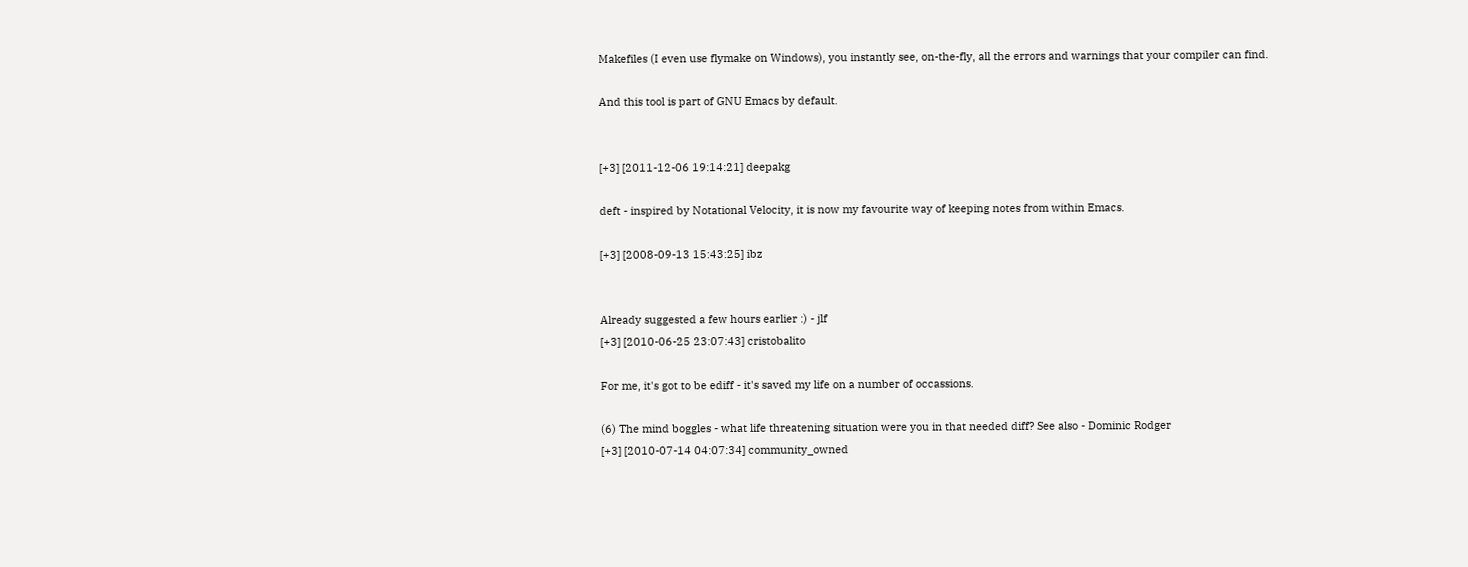Makefiles (I even use flymake on Windows), you instantly see, on-the-fly, all the errors and warnings that your compiler can find.

And this tool is part of GNU Emacs by default.


[+3] [2011-12-06 19:14:21] deepakg

deft - inspired by Notational Velocity, it is now my favourite way of keeping notes from within Emacs.

[+3] [2008-09-13 15:43:25] ibz


Already suggested a few hours earlier :) - jlf
[+3] [2010-06-25 23:07:43] cristobalito

For me, it's got to be ediff - it's saved my life on a number of occassions.

(6) The mind boggles - what life threatening situation were you in that needed diff? See also - Dominic Rodger
[+3] [2010-07-14 04:07:34] community_owned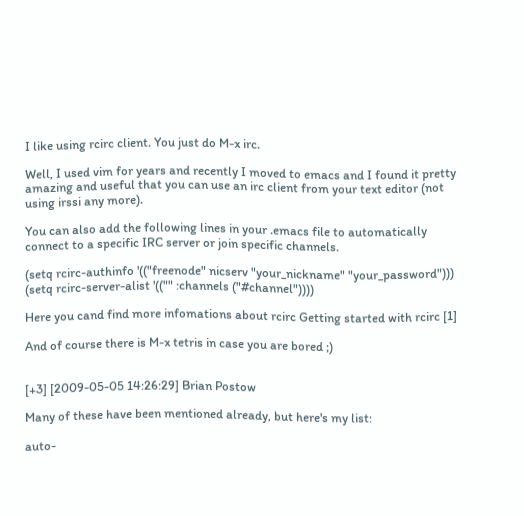I like using rcirc client. You just do M-x irc.

Well, I used vim for years and recently I moved to emacs and I found it pretty amazing and useful that you can use an irc client from your text editor (not using irssi any more).

You can also add the following lines in your .emacs file to automatically connect to a specific IRC server or join specific channels.

(setq rcirc-authinfo '(("freenode" nicserv "your_nickname" "your_password")))
(setq rcirc-server-alist '(("" :channels ("#channel"))))

Here you cand find more infomations about rcirc Getting started with rcirc [1]

And of course there is M-x tetris in case you are bored ;)


[+3] [2009-05-05 14:26:29] Brian Postow

Many of these have been mentioned already, but here's my list:

auto-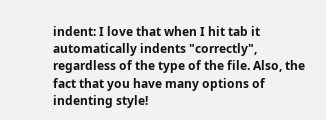indent: I love that when I hit tab it automatically indents "correctly", regardless of the type of the file. Also, the fact that you have many options of indenting style!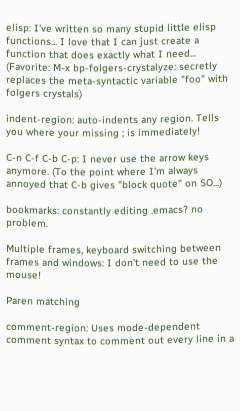elisp: I've written so many stupid little elisp functions... I love that I can just create a function that does exactly what I need... (Favorite: M-x bp-folgers-crystalyze: secretly replaces the meta-syntactic variable "foo" with folgers crystals)

indent-region: auto-indents any region. Tells you where your missing ; is immediately!

C-n C-f C-b C-p: I never use the arrow keys anymore. (To the point where I'm always annoyed that C-b gives "block quote" on SO...)

bookmarks: constantly editing .emacs? no problem.

Multiple frames, keyboard switching between frames and windows: I don't need to use the mouse!

Paren matching

comment-region: Uses mode-dependent comment syntax to comment out every line in a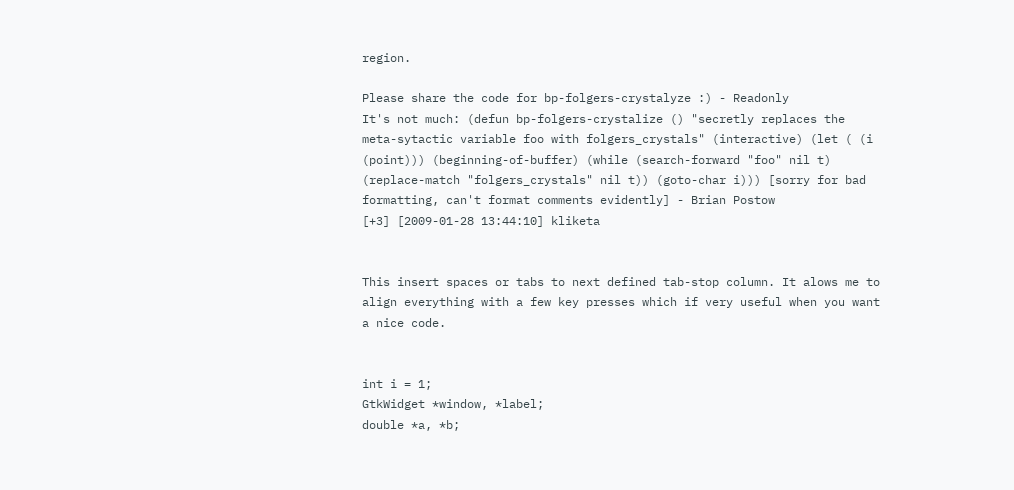region.

Please share the code for bp-folgers-crystalyze :) - Readonly
It's not much: (defun bp-folgers-crystalize () "secretly replaces the meta-sytactic variable foo with folgers_crystals" (interactive) (let ( (i (point))) (beginning-of-buffer) (while (search-forward "foo" nil t) (replace-match "folgers_crystals" nil t)) (goto-char i))) [sorry for bad formatting, can't format comments evidently] - Brian Postow
[+3] [2009-01-28 13:44:10] kliketa


This insert spaces or tabs to next defined tab-stop column. It alows me to align everything with a few key presses which if very useful when you want a nice code.


int i = 1;
GtkWidget *window, *label;
double *a, *b;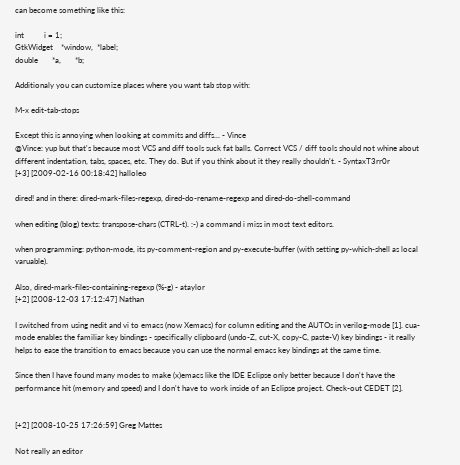can become something like this:

int          i = 1;
GtkWidget    *window,  *label;
double       *a,       *b;

Additionaly you can customize places where you want tab stop with:

M-x edit-tab-stops

Except this is annoying when looking at commits and diffs... - Vince
@Vince: yup but that's because most VCS and diff tools suck fat balls. Correct VCS / diff tools should not whine about different indentation, tabs, spaces, etc. They do. But if you think about it they really shouldn't. - SyntaxT3rr0r
[+3] [2009-02-16 00:18:42] halloleo

dired! and in there: dired-mark-files-regexp, dired-do-rename-regexp and dired-do-shell-command

when editing (blog) texts: transpose-chars (CTRL-t). :-) a command i miss in most text editors.

when programming: python-mode, its py-comment-region and py-execute-buffer (with setting py-which-shell as local varuable).

Also, dired-mark-files-containing-regexp (%-g) - ataylor
[+2] [2008-12-03 17:12:47] Nathan

I switched from using nedit and vi to emacs (now Xemacs) for column editing and the AUTOs in verilog-mode [1]. cua-mode enables the familiar key bindings - specifically clipboard (undo-Z, cut-X, copy-C, paste-V) key bindings - it really helps to ease the transition to emacs because you can use the normal emacs key bindings at the same time.

Since then I have found many modes to make (x)emacs like the IDE Eclipse only better because I don't have the performance hit (memory and speed) and I don't have to work inside of an Eclipse project. Check-out CEDET [2].


[+2] [2008-10-25 17:26:59] Greg Mattes

Not really an editor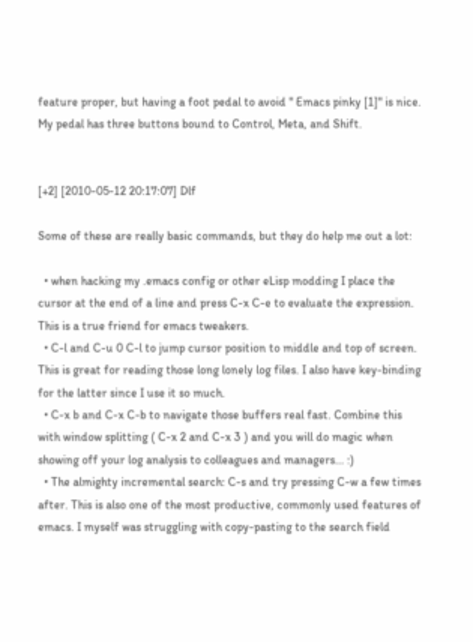feature proper, but having a foot pedal to avoid " Emacs pinky [1]" is nice. My pedal has three buttons bound to Control, Meta, and Shift.


[+2] [2010-05-12 20:17:07] Dlf

Some of these are really basic commands, but they do help me out a lot:

  • when hacking my .emacs config or other eLisp modding I place the cursor at the end of a line and press C-x C-e to evaluate the expression. This is a true friend for emacs tweakers.
  • C-l and C-u 0 C-l to jump cursor position to middle and top of screen. This is great for reading those long lonely log files. I also have key-binding for the latter since I use it so much.
  • C-x b and C-x C-b to navigate those buffers real fast. Combine this with window splitting ( C-x 2 and C-x 3 ) and you will do magic when showing off your log analysis to colleagues and managers... :)
  • The almighty incremental search: C-s and try pressing C-w a few times after. This is also one of the most productive, commonly used features of emacs. I myself was struggling with copy-pasting to the search field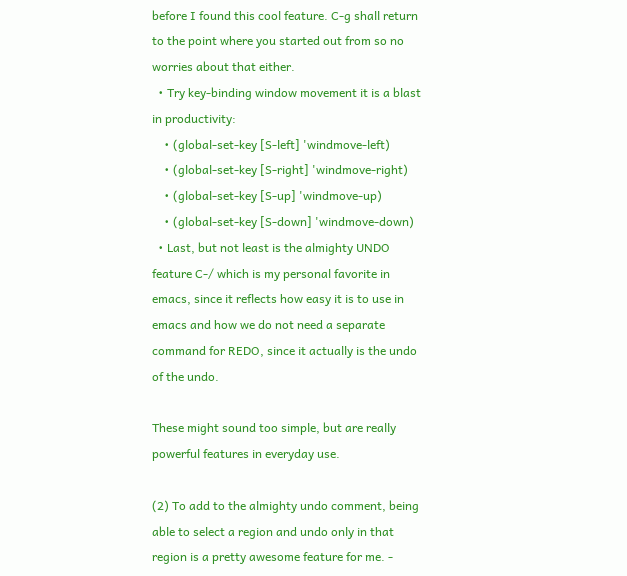before I found this cool feature. C-g shall return to the point where you started out from so no worries about that either.
  • Try key-binding window movement it is a blast in productivity:
    • (global-set-key [S-left] 'windmove-left)
    • (global-set-key [S-right] 'windmove-right)
    • (global-set-key [S-up] 'windmove-up)
    • (global-set-key [S-down] 'windmove-down)
  • Last, but not least is the almighty UNDO feature C-/ which is my personal favorite in emacs, since it reflects how easy it is to use in emacs and how we do not need a separate command for REDO, since it actually is the undo of the undo.

These might sound too simple, but are really powerful features in everyday use.

(2) To add to the almighty undo comment, being able to select a region and undo only in that region is a pretty awesome feature for me. -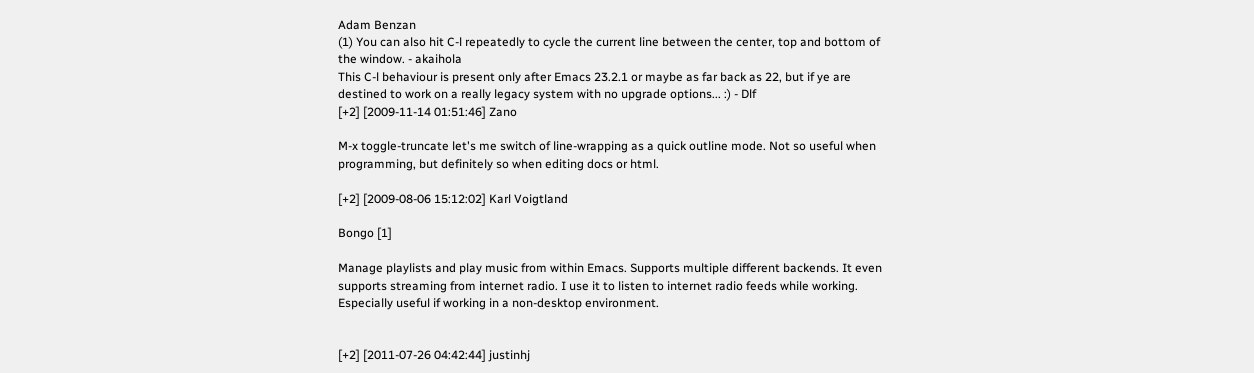Adam Benzan
(1) You can also hit C-l repeatedly to cycle the current line between the center, top and bottom of the window. - akaihola
This C-l behaviour is present only after Emacs 23.2.1 or maybe as far back as 22, but if ye are destined to work on a really legacy system with no upgrade options... :) - Dlf
[+2] [2009-11-14 01:51:46] Zano

M-x toggle-truncate let's me switch of line-wrapping as a quick outline mode. Not so useful when programming, but definitely so when editing docs or html.

[+2] [2009-08-06 15:12:02] Karl Voigtland

Bongo [1]

Manage playlists and play music from within Emacs. Supports multiple different backends. It even supports streaming from internet radio. I use it to listen to internet radio feeds while working. Especially useful if working in a non-desktop environment.


[+2] [2011-07-26 04:42:44] justinhj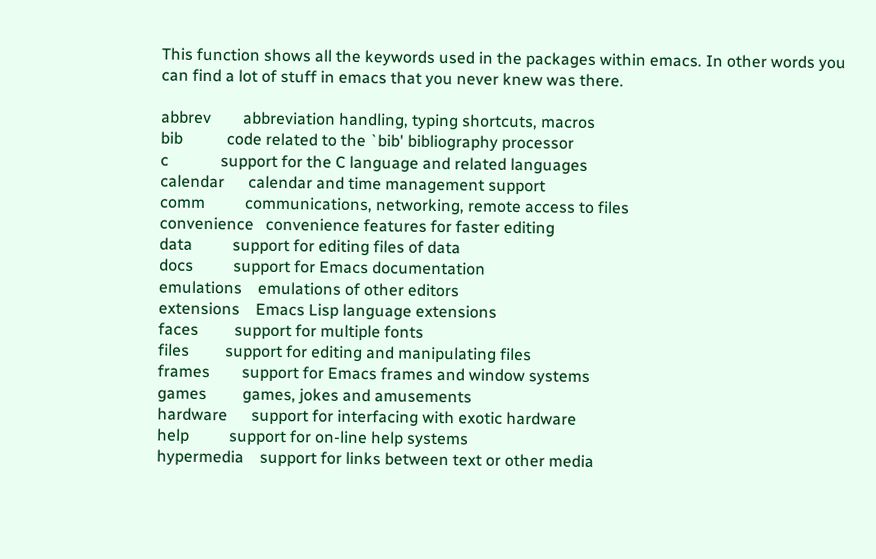This function shows all the keywords used in the packages within emacs. In other words you can find a lot of stuff in emacs that you never knew was there.

abbrev        abbreviation handling, typing shortcuts, macros
bib           code related to the `bib' bibliography processor
c             support for the C language and related languages
calendar      calendar and time management support
comm          communications, networking, remote access to files
convenience   convenience features for faster editing
data          support for editing files of data
docs          support for Emacs documentation
emulations    emulations of other editors
extensions    Emacs Lisp language extensions
faces         support for multiple fonts
files         support for editing and manipulating files
frames        support for Emacs frames and window systems
games         games, jokes and amusements
hardware      support for interfacing with exotic hardware
help          support for on-line help systems
hypermedia    support for links between text or other media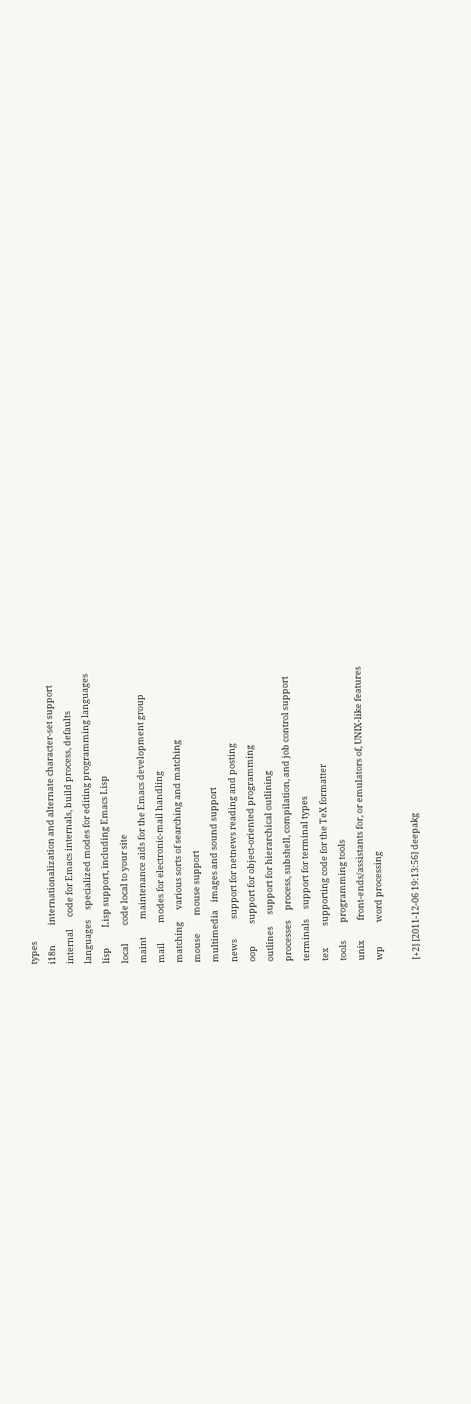types
i18n          internationalization and alternate character-set support
internal      code for Emacs internals, build process, defaults
languages     specialized modes for editing programming languages
lisp          Lisp support, including Emacs Lisp
local         code local to your site
maint         maintenance aids for the Emacs development group
mail          modes for electronic-mail handling
matching      various sorts of searching and matching
mouse         mouse support
multimedia    images and sound support
news          support for netnews reading and posting
oop           support for object-oriented programming
outlines      support for hierarchical outlining
processes     process, subshell, compilation, and job control support
terminals     support for terminal types
tex           supporting code for the TeX formatter
tools         programming tools
unix          front-ends/assistants for, or emulators of, UNIX-like features
wp            word processing

[+2] [2011-12-06 19:13:56] deepakg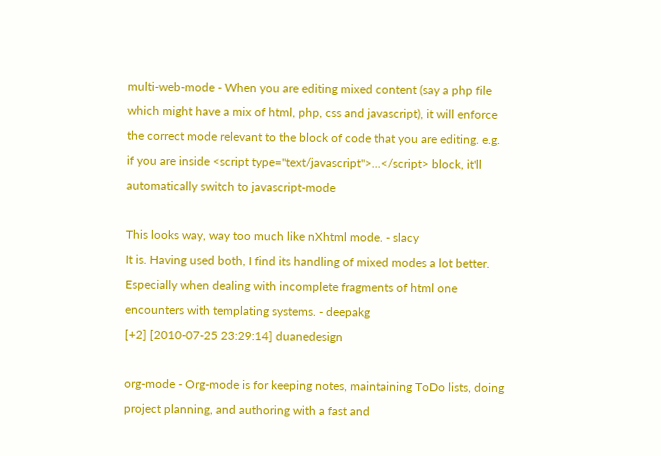multi-web-mode - When you are editing mixed content (say a php file which might have a mix of html, php, css and javascript), it will enforce the correct mode relevant to the block of code that you are editing. e.g. if you are inside <script type="text/javascript">...</script> block, it'll automatically switch to javascript-mode

This looks way, way too much like nXhtml mode. - slacy
It is. Having used both, I find its handling of mixed modes a lot better. Especially when dealing with incomplete fragments of html one encounters with templating systems. - deepakg
[+2] [2010-07-25 23:29:14] duanedesign

org-mode - Org-mode is for keeping notes, maintaining ToDo lists, doing project planning, and authoring with a fast and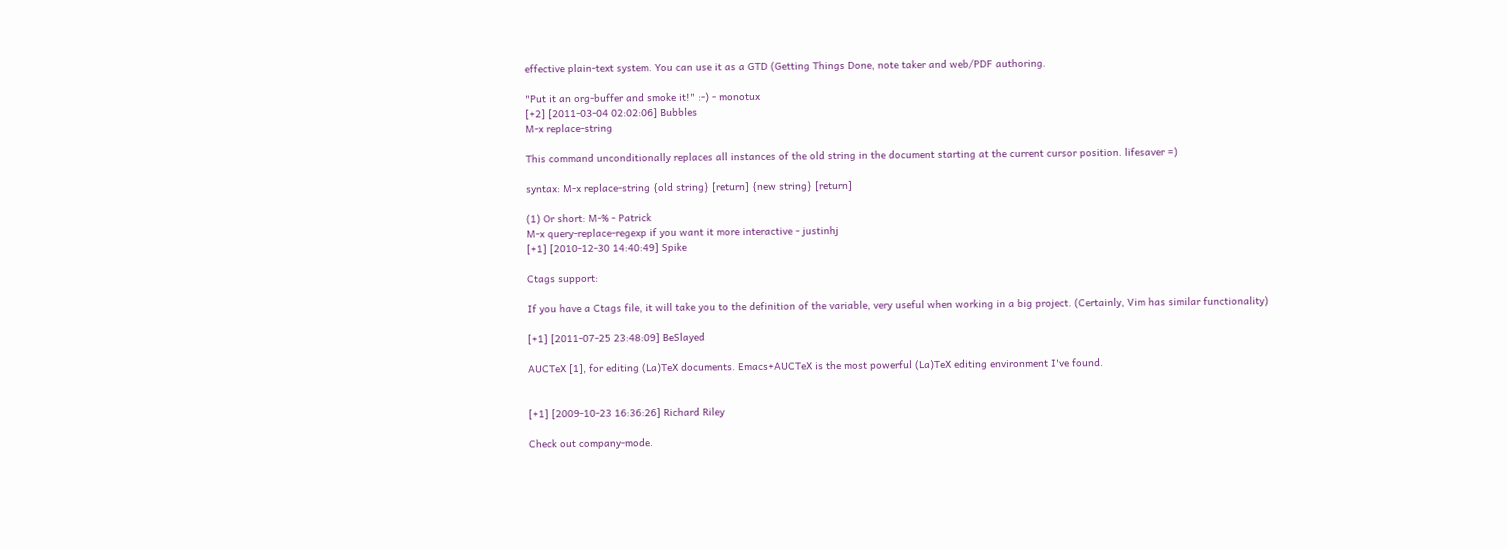effective plain-text system. You can use it as a GTD (Getting Things Done, note taker and web/PDF authoring.

"Put it an org-buffer and smoke it!" :-) - monotux
[+2] [2011-03-04 02:02:06] Bubbles
M-x replace-string

This command unconditionally replaces all instances of the old string in the document starting at the current cursor position. lifesaver =)

syntax: M-x replace-string {old string} [return] {new string} [return]

(1) Or short: M-% - Patrick
M-x query-replace-regexp if you want it more interactive - justinhj
[+1] [2010-12-30 14:40:49] Spike

Ctags support:

If you have a Ctags file, it will take you to the definition of the variable, very useful when working in a big project. (Certainly, Vim has similar functionality)

[+1] [2011-07-25 23:48:09] BeSlayed

AUCTeX [1], for editing (La)TeX documents. Emacs+AUCTeX is the most powerful (La)TeX editing environment I've found.


[+1] [2009-10-23 16:36:26] Richard Riley

Check out company-mode.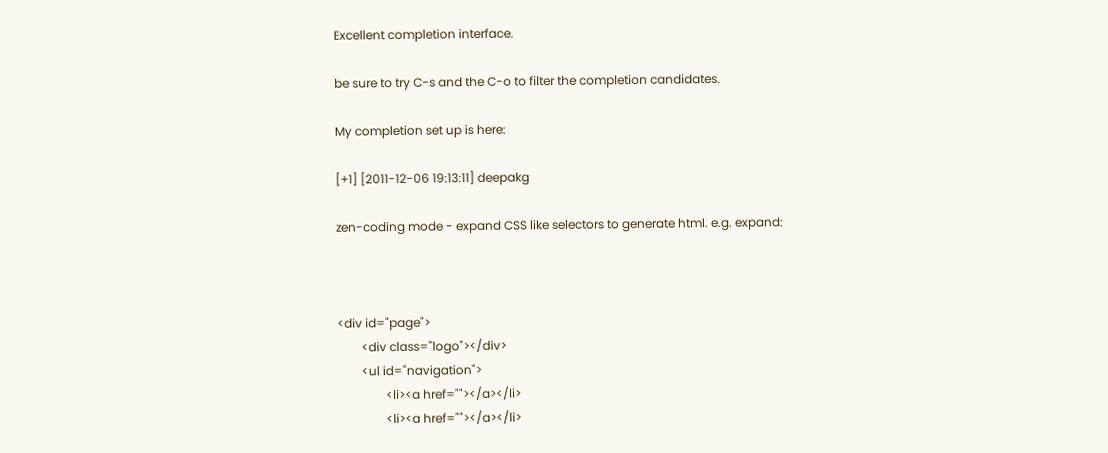Excellent completion interface.

be sure to try C-s and the C-o to filter the completion candidates.

My completion set up is here:

[+1] [2011-12-06 19:13:11] deepakg

zen-coding mode - expand CSS like selectors to generate html. e.g. expand:



<div id="page">
        <div class="logo"></div>
        <ul id="navigation">
                <li><a href=""></a></li>
                <li><a href=""></a></li>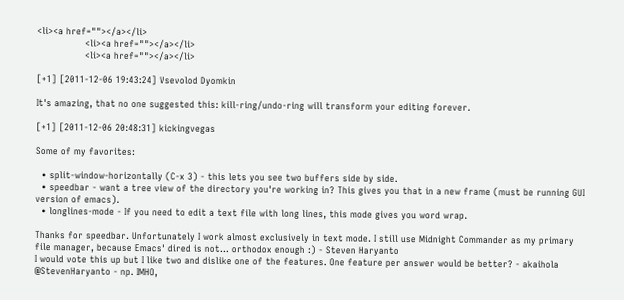<li><a href=""></a></li>
                <li><a href=""></a></li>
                <li><a href=""></a></li>

[+1] [2011-12-06 19:43:24] Vsevolod Dyomkin

It's amazing, that no one suggested this: kill-ring/undo-ring will transform your editing forever.

[+1] [2011-12-06 20:48:31] kickingvegas

Some of my favorites:

  • split-window-horizontally (C-x 3) - this lets you see two buffers side by side.
  • speedbar - want a tree view of the directory you're working in? This gives you that in a new frame (must be running GUI version of emacs).
  • longlines-mode - If you need to edit a text file with long lines, this mode gives you word wrap.

Thanks for speedbar. Unfortunately I work almost exclusively in text mode. I still use Midnight Commander as my primary file manager, because Emacs' dired is not... orthodox enough :) - Steven Haryanto
I would vote this up but I like two and dislike one of the features. One feature per answer would be better? - akaihola
@StevenHaryanto - np. IMHO,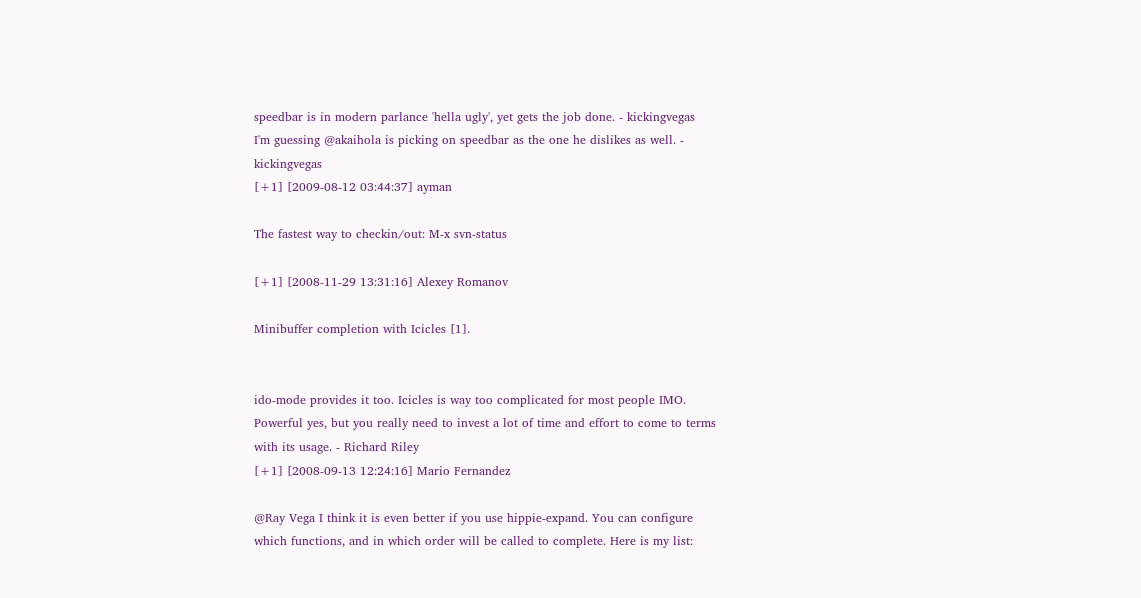speedbar is in modern parlance 'hella ugly', yet gets the job done. - kickingvegas
I'm guessing @akaihola is picking on speedbar as the one he dislikes as well. - kickingvegas
[+1] [2009-08-12 03:44:37] ayman

The fastest way to checkin/out: M-x svn-status

[+1] [2008-11-29 13:31:16] Alexey Romanov

Minibuffer completion with Icicles [1].


ido-mode provides it too. Icicles is way too complicated for most people IMO. Powerful yes, but you really need to invest a lot of time and effort to come to terms with its usage. - Richard Riley
[+1] [2008-09-13 12:24:16] Mario Fernandez

@Ray Vega I think it is even better if you use hippie-expand. You can configure which functions, and in which order will be called to complete. Here is my list: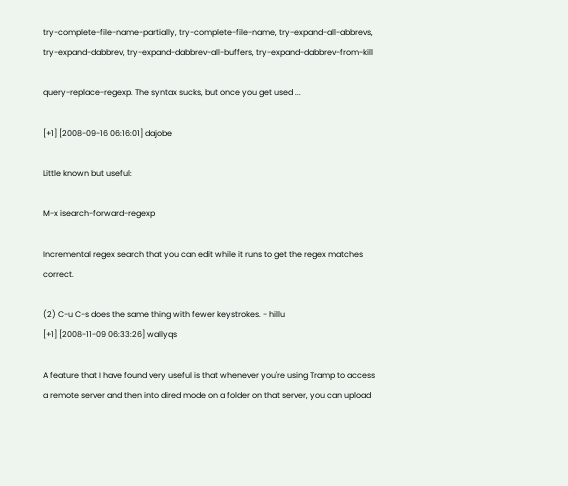try-complete-file-name-partially, try-complete-file-name, try-expand-all-abbrevs, try-expand-dabbrev, try-expand-dabbrev-all-buffers, try-expand-dabbrev-from-kill

query-replace-regexp. The syntax sucks, but once you get used ...

[+1] [2008-09-16 06:16:01] dajobe

Little known but useful:

M-x isearch-forward-regexp

Incremental regex search that you can edit while it runs to get the regex matches correct.

(2) C-u C-s does the same thing with fewer keystrokes. - hillu
[+1] [2008-11-09 06:33:26] wallyqs

A feature that I have found very useful is that whenever you're using Tramp to access a remote server and then into dired mode on a folder on that server, you can upload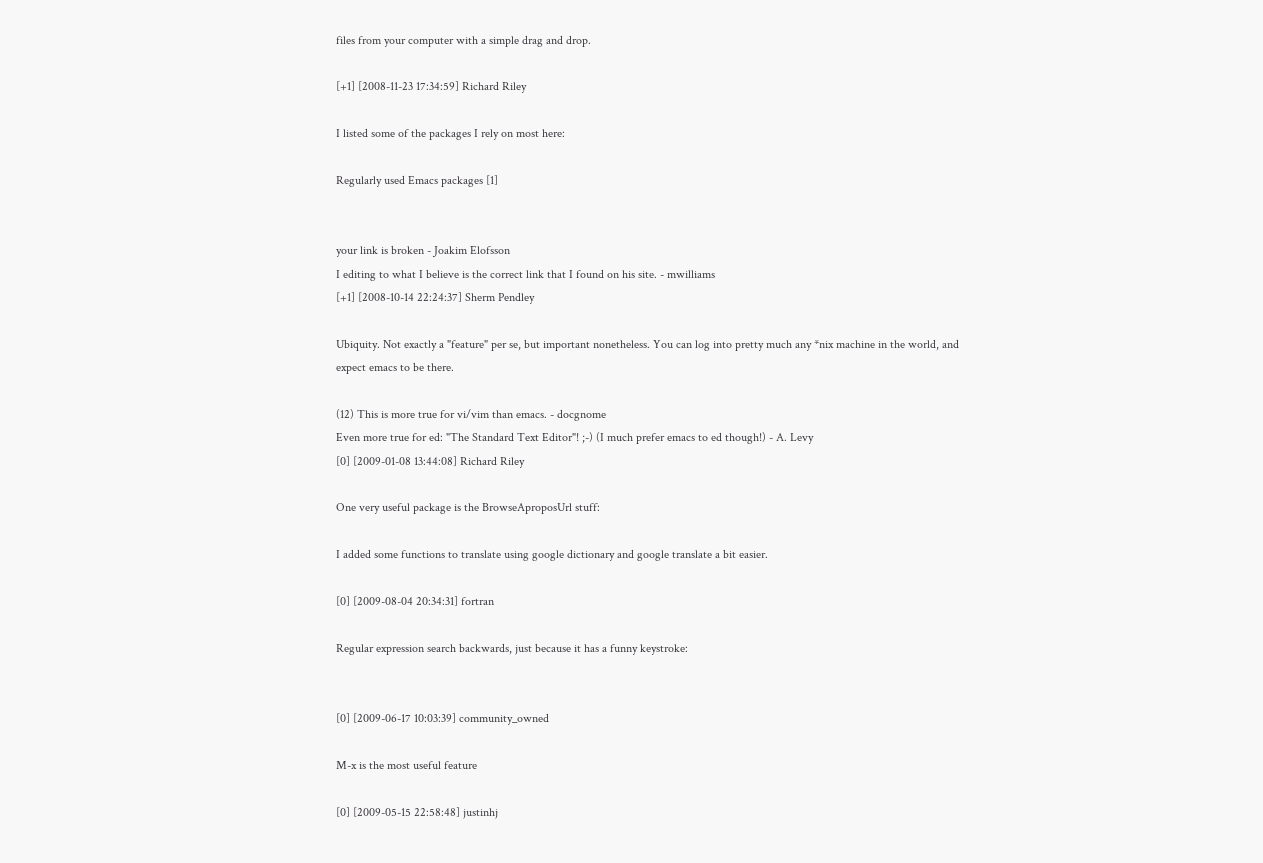files from your computer with a simple drag and drop.

[+1] [2008-11-23 17:34:59] Richard Riley

I listed some of the packages I rely on most here:

Regularly used Emacs packages [1]


your link is broken - Joakim Elofsson
I editing to what I believe is the correct link that I found on his site. - mwilliams
[+1] [2008-10-14 22:24:37] Sherm Pendley

Ubiquity. Not exactly a "feature" per se, but important nonetheless. You can log into pretty much any *nix machine in the world, and expect emacs to be there.

(12) This is more true for vi/vim than emacs. - docgnome
Even more true for ed: "The Standard Text Editor"! ;-) (I much prefer emacs to ed though!) - A. Levy
[0] [2009-01-08 13:44:08] Richard Riley

One very useful package is the BrowseAproposUrl stuff:

I added some functions to translate using google dictionary and google translate a bit easier.

[0] [2009-08-04 20:34:31] fortran

Regular expression search backwards, just because it has a funny keystroke:


[0] [2009-06-17 10:03:39] community_owned

M-x is the most useful feature

[0] [2009-05-15 22:58:48] justinhj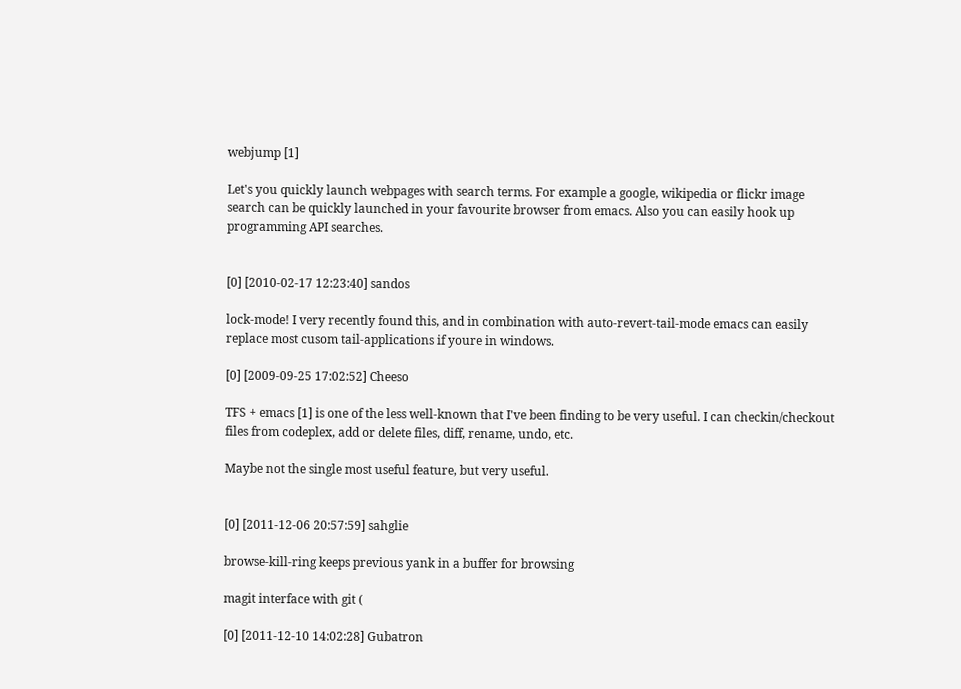webjump [1]

Let's you quickly launch webpages with search terms. For example a google, wikipedia or flickr image search can be quickly launched in your favourite browser from emacs. Also you can easily hook up programming API searches.


[0] [2010-02-17 12:23:40] sandos

lock-mode! I very recently found this, and in combination with auto-revert-tail-mode emacs can easily replace most cusom tail-applications if youre in windows.

[0] [2009-09-25 17:02:52] Cheeso

TFS + emacs [1] is one of the less well-known that I've been finding to be very useful. I can checkin/checkout files from codeplex, add or delete files, diff, rename, undo, etc.

Maybe not the single most useful feature, but very useful.


[0] [2011-12-06 20:57:59] sahglie

browse-kill-ring keeps previous yank in a buffer for browsing

magit interface with git (

[0] [2011-12-10 14:02:28] Gubatron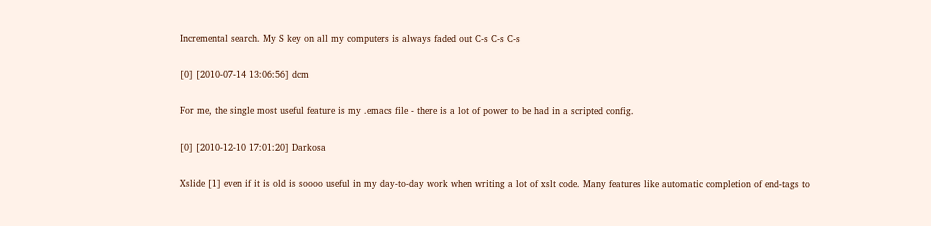Incremental search. My S key on all my computers is always faded out C-s C-s C-s

[0] [2010-07-14 13:06:56] dcm

For me, the single most useful feature is my .emacs file - there is a lot of power to be had in a scripted config.

[0] [2010-12-10 17:01:20] Darkosa

Xslide [1] even if it is old is soooo useful in my day-to-day work when writing a lot of xslt code. Many features like automatic completion of end-tags to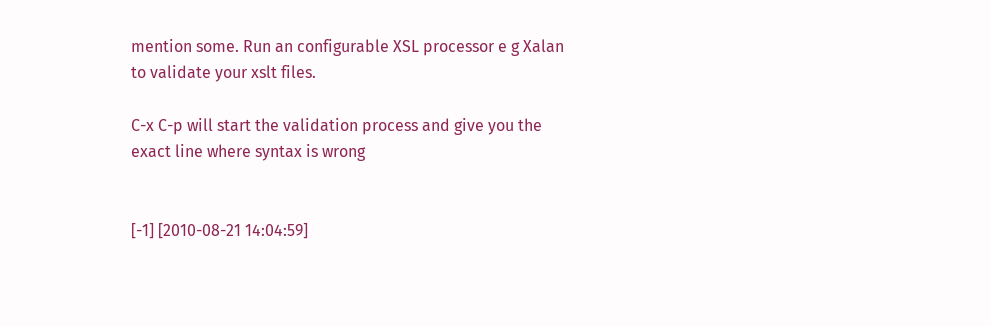mention some. Run an configurable XSL processor e g Xalan to validate your xslt files.

C-x C-p will start the validation process and give you the exact line where syntax is wrong


[-1] [2010-08-21 14:04:59]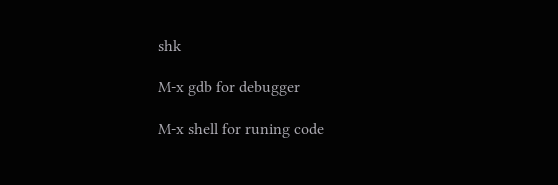shk

M-x gdb for debugger

M-x shell for runing code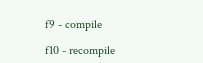f9 - compile

f10 - recompile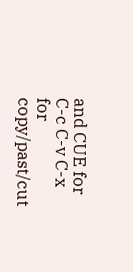and CUE for C-c C-v C-x for copy/past/cut